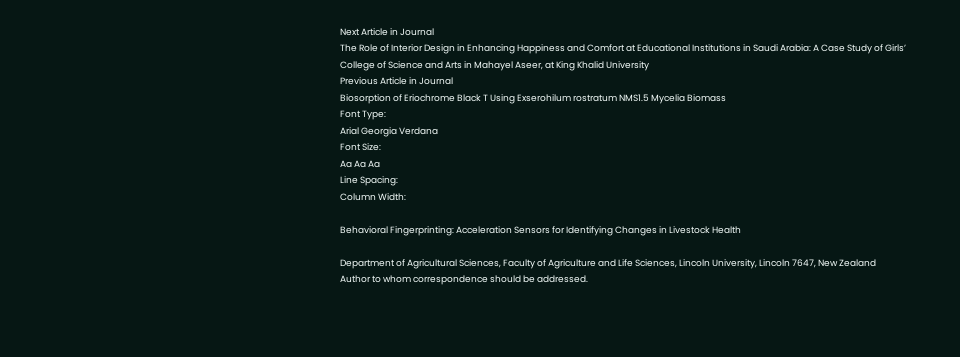Next Article in Journal
The Role of Interior Design in Enhancing Happiness and Comfort at Educational Institutions in Saudi Arabia: A Case Study of Girls’ College of Science and Arts in Mahayel Aseer, at King Khalid University
Previous Article in Journal
Biosorption of Eriochrome Black T Using Exserohilum rostratum NMS1.5 Mycelia Biomass
Font Type:
Arial Georgia Verdana
Font Size:
Aa Aa Aa
Line Spacing:
Column Width:

Behavioral Fingerprinting: Acceleration Sensors for Identifying Changes in Livestock Health

Department of Agricultural Sciences, Faculty of Agriculture and Life Sciences, Lincoln University, Lincoln 7647, New Zealand
Author to whom correspondence should be addressed.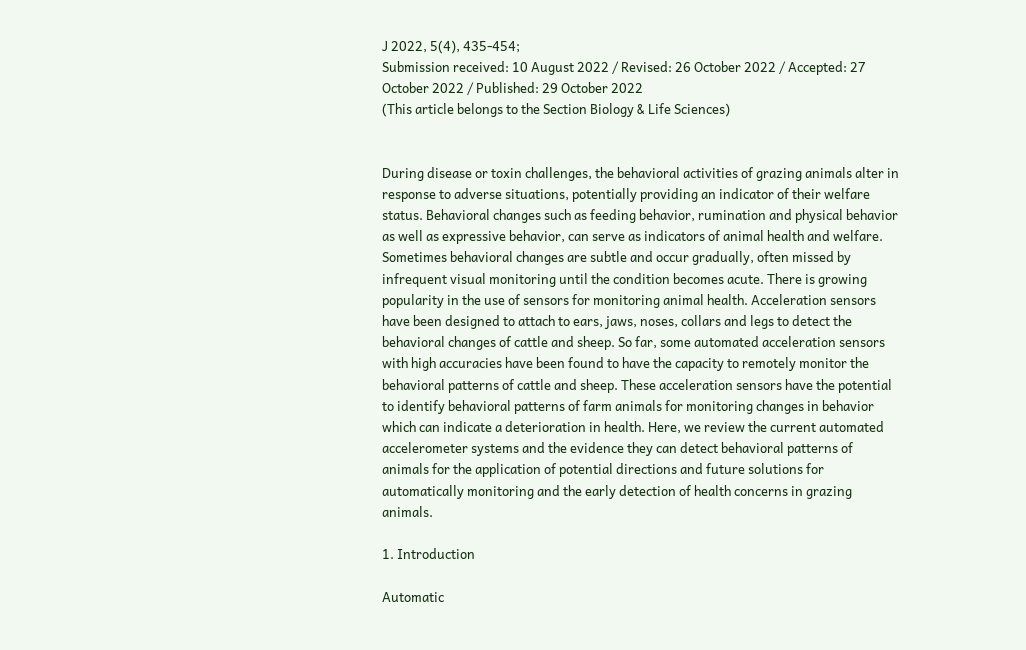J 2022, 5(4), 435-454;
Submission received: 10 August 2022 / Revised: 26 October 2022 / Accepted: 27 October 2022 / Published: 29 October 2022
(This article belongs to the Section Biology & Life Sciences)


During disease or toxin challenges, the behavioral activities of grazing animals alter in response to adverse situations, potentially providing an indicator of their welfare status. Behavioral changes such as feeding behavior, rumination and physical behavior as well as expressive behavior, can serve as indicators of animal health and welfare. Sometimes behavioral changes are subtle and occur gradually, often missed by infrequent visual monitoring until the condition becomes acute. There is growing popularity in the use of sensors for monitoring animal health. Acceleration sensors have been designed to attach to ears, jaws, noses, collars and legs to detect the behavioral changes of cattle and sheep. So far, some automated acceleration sensors with high accuracies have been found to have the capacity to remotely monitor the behavioral patterns of cattle and sheep. These acceleration sensors have the potential to identify behavioral patterns of farm animals for monitoring changes in behavior which can indicate a deterioration in health. Here, we review the current automated accelerometer systems and the evidence they can detect behavioral patterns of animals for the application of potential directions and future solutions for automatically monitoring and the early detection of health concerns in grazing animals.

1. Introduction

Automatic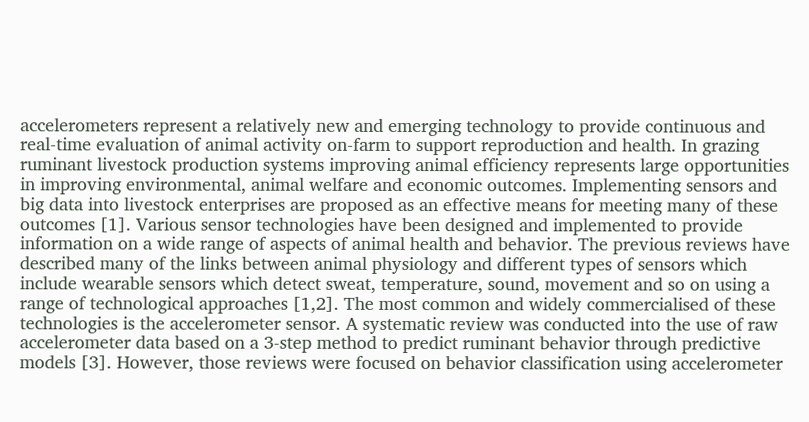accelerometers represent a relatively new and emerging technology to provide continuous and real-time evaluation of animal activity on-farm to support reproduction and health. In grazing ruminant livestock production systems improving animal efficiency represents large opportunities in improving environmental, animal welfare and economic outcomes. Implementing sensors and big data into livestock enterprises are proposed as an effective means for meeting many of these outcomes [1]. Various sensor technologies have been designed and implemented to provide information on a wide range of aspects of animal health and behavior. The previous reviews have described many of the links between animal physiology and different types of sensors which include wearable sensors which detect sweat, temperature, sound, movement and so on using a range of technological approaches [1,2]. The most common and widely commercialised of these technologies is the accelerometer sensor. A systematic review was conducted into the use of raw accelerometer data based on a 3-step method to predict ruminant behavior through predictive models [3]. However, those reviews were focused on behavior classification using accelerometer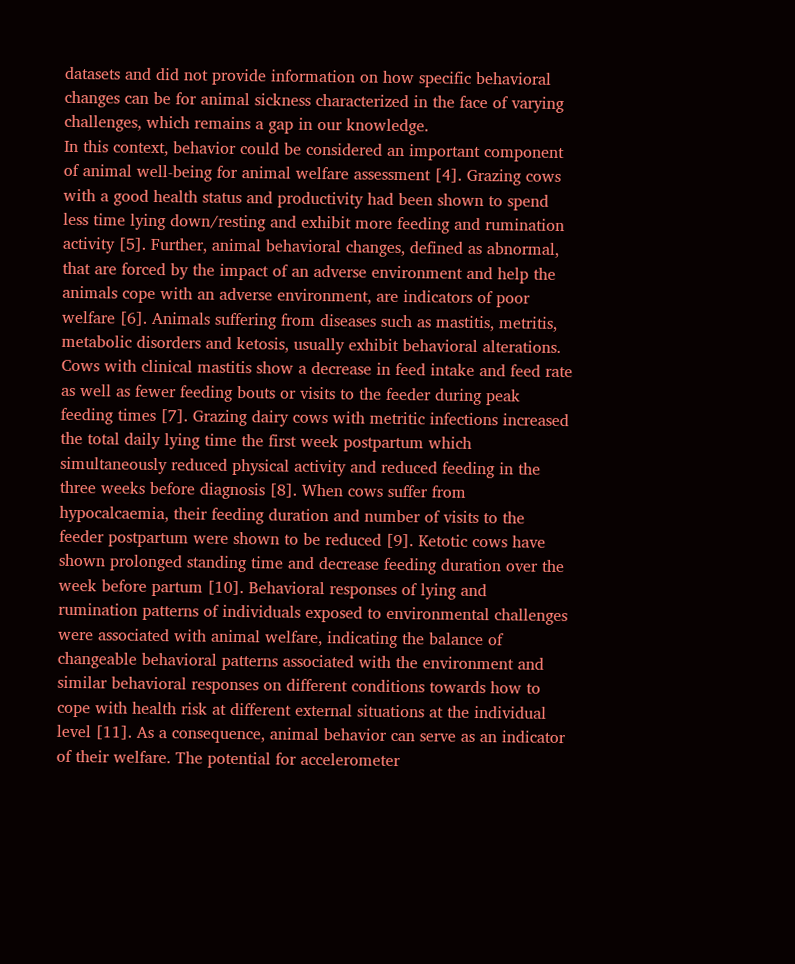datasets and did not provide information on how specific behavioral changes can be for animal sickness characterized in the face of varying challenges, which remains a gap in our knowledge.
In this context, behavior could be considered an important component of animal well-being for animal welfare assessment [4]. Grazing cows with a good health status and productivity had been shown to spend less time lying down/resting and exhibit more feeding and rumination activity [5]. Further, animal behavioral changes, defined as abnormal, that are forced by the impact of an adverse environment and help the animals cope with an adverse environment, are indicators of poor welfare [6]. Animals suffering from diseases such as mastitis, metritis, metabolic disorders and ketosis, usually exhibit behavioral alterations. Cows with clinical mastitis show a decrease in feed intake and feed rate as well as fewer feeding bouts or visits to the feeder during peak feeding times [7]. Grazing dairy cows with metritic infections increased the total daily lying time the first week postpartum which simultaneously reduced physical activity and reduced feeding in the three weeks before diagnosis [8]. When cows suffer from hypocalcaemia, their feeding duration and number of visits to the feeder postpartum were shown to be reduced [9]. Ketotic cows have shown prolonged standing time and decrease feeding duration over the week before partum [10]. Behavioral responses of lying and rumination patterns of individuals exposed to environmental challenges were associated with animal welfare, indicating the balance of changeable behavioral patterns associated with the environment and similar behavioral responses on different conditions towards how to cope with health risk at different external situations at the individual level [11]. As a consequence, animal behavior can serve as an indicator of their welfare. The potential for accelerometer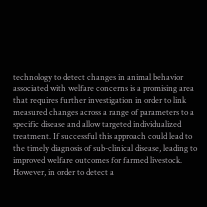technology to detect changes in animal behavior associated with welfare concerns is a promising area that requires further investigation in order to link measured changes across a range of parameters to a specific disease and allow targeted individualized treatment. If successful this approach could lead to the timely diagnosis of sub-clinical disease, leading to improved welfare outcomes for farmed livestock. However, in order to detect a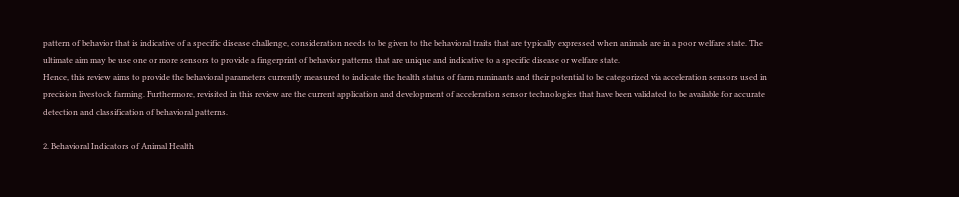pattern of behavior that is indicative of a specific disease challenge, consideration needs to be given to the behavioral traits that are typically expressed when animals are in a poor welfare state. The ultimate aim may be use one or more sensors to provide a fingerprint of behavior patterns that are unique and indicative to a specific disease or welfare state.
Hence, this review aims to provide the behavioral parameters currently measured to indicate the health status of farm ruminants and their potential to be categorized via acceleration sensors used in precision livestock farming. Furthermore, revisited in this review are the current application and development of acceleration sensor technologies that have been validated to be available for accurate detection and classification of behavioral patterns.

2. Behavioral Indicators of Animal Health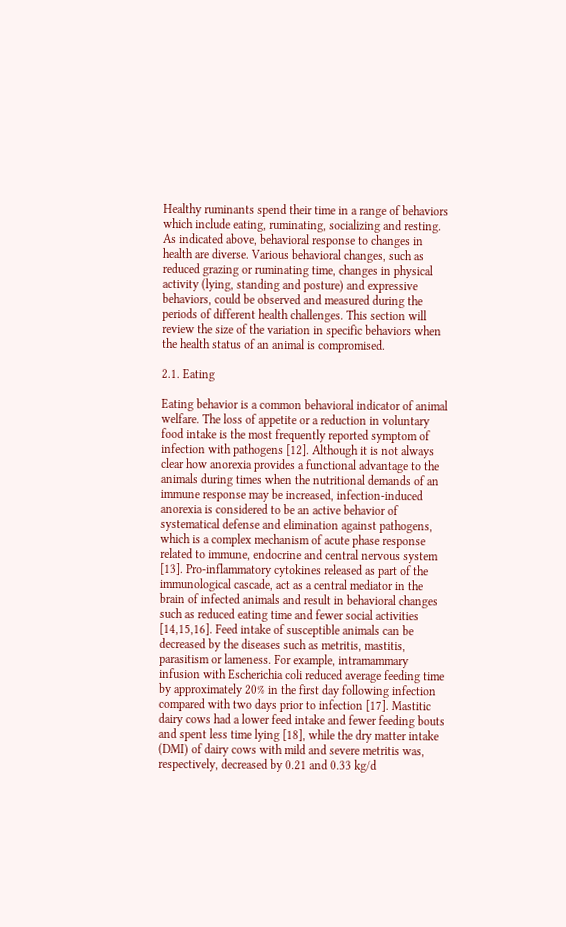Healthy ruminants spend their time in a range of behaviors which include eating, ruminating, socializing and resting. As indicated above, behavioral response to changes in health are diverse. Various behavioral changes, such as reduced grazing or ruminating time, changes in physical activity (lying, standing and posture) and expressive behaviors, could be observed and measured during the periods of different health challenges. This section will review the size of the variation in specific behaviors when the health status of an animal is compromised.

2.1. Eating

Eating behavior is a common behavioral indicator of animal welfare. The loss of appetite or a reduction in voluntary food intake is the most frequently reported symptom of infection with pathogens [12]. Although it is not always clear how anorexia provides a functional advantage to the animals during times when the nutritional demands of an immune response may be increased, infection-induced anorexia is considered to be an active behavior of systematical defense and elimination against pathogens, which is a complex mechanism of acute phase response related to immune, endocrine and central nervous system [13]. Pro-inflammatory cytokines released as part of the immunological cascade, act as a central mediator in the brain of infected animals and result in behavioral changes such as reduced eating time and fewer social activities [14,15,16]. Feed intake of susceptible animals can be decreased by the diseases such as metritis, mastitis, parasitism or lameness. For example, intramammary infusion with Escherichia coli reduced average feeding time by approximately 20% in the first day following infection compared with two days prior to infection [17]. Mastitic dairy cows had a lower feed intake and fewer feeding bouts and spent less time lying [18], while the dry matter intake (DMI) of dairy cows with mild and severe metritis was, respectively, decreased by 0.21 and 0.33 kg/d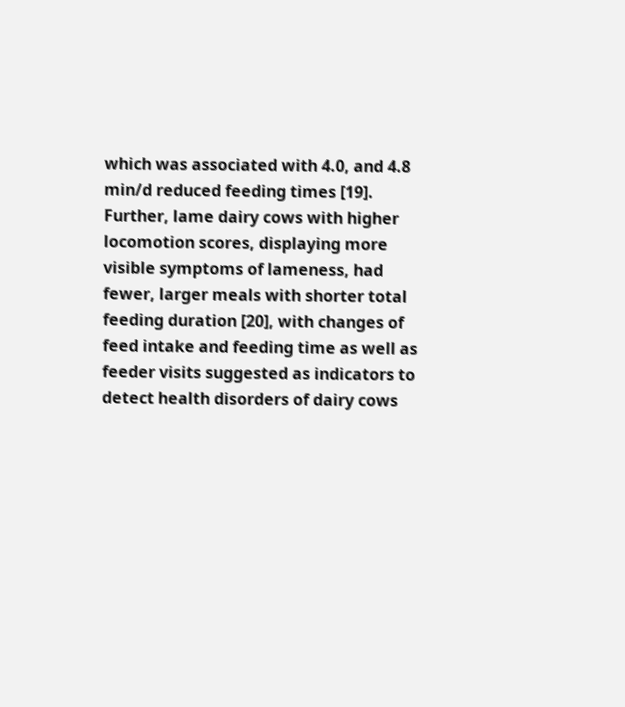which was associated with 4.0, and 4.8 min/d reduced feeding times [19]. Further, lame dairy cows with higher locomotion scores, displaying more visible symptoms of lameness, had fewer, larger meals with shorter total feeding duration [20], with changes of feed intake and feeding time as well as feeder visits suggested as indicators to detect health disorders of dairy cows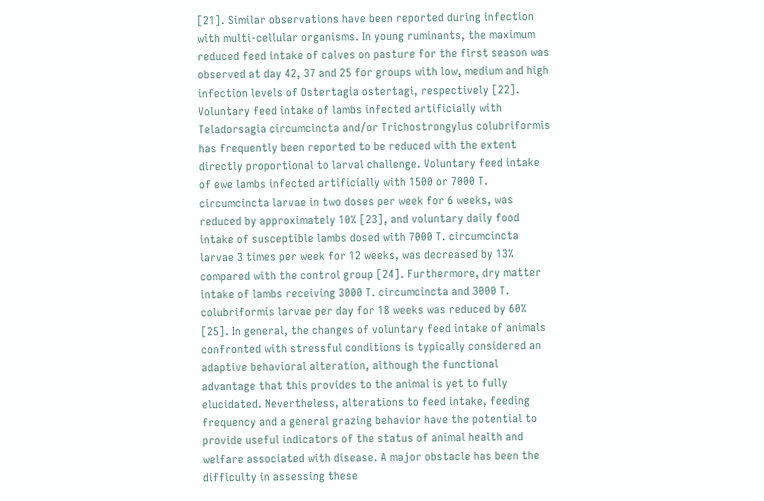[21]. Similar observations have been reported during infection with multi-cellular organisms. In young ruminants, the maximum reduced feed intake of calves on pasture for the first season was observed at day 42, 37 and 25 for groups with low, medium and high infection levels of Ostertagia ostertagi, respectively [22]. Voluntary feed intake of lambs infected artificially with Teladorsagia circumcincta and/or Trichostrongylus colubriformis has frequently been reported to be reduced with the extent directly proportional to larval challenge. Voluntary feed intake of ewe lambs infected artificially with 1500 or 7000 T. circumcincta larvae in two doses per week for 6 weeks, was reduced by approximately 10% [23], and voluntary daily food intake of susceptible lambs dosed with 7000 T. circumcincta larvae 3 times per week for 12 weeks, was decreased by 13% compared with the control group [24]. Furthermore, dry matter intake of lambs receiving 3000 T. circumcincta and 3000 T. colubriformis larvae per day for 18 weeks was reduced by 60% [25]. In general, the changes of voluntary feed intake of animals confronted with stressful conditions is typically considered an adaptive behavioral alteration, although the functional advantage that this provides to the animal is yet to fully elucidated. Nevertheless, alterations to feed intake, feeding frequency and a general grazing behavior have the potential to provide useful indicators of the status of animal health and welfare associated with disease. A major obstacle has been the difficulty in assessing these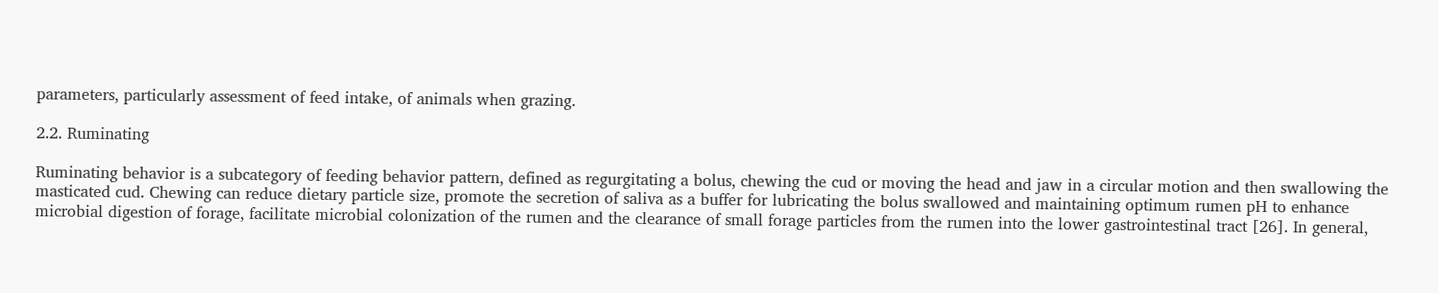parameters, particularly assessment of feed intake, of animals when grazing.

2.2. Ruminating

Ruminating behavior is a subcategory of feeding behavior pattern, defined as regurgitating a bolus, chewing the cud or moving the head and jaw in a circular motion and then swallowing the masticated cud. Chewing can reduce dietary particle size, promote the secretion of saliva as a buffer for lubricating the bolus swallowed and maintaining optimum rumen pH to enhance microbial digestion of forage, facilitate microbial colonization of the rumen and the clearance of small forage particles from the rumen into the lower gastrointestinal tract [26]. In general,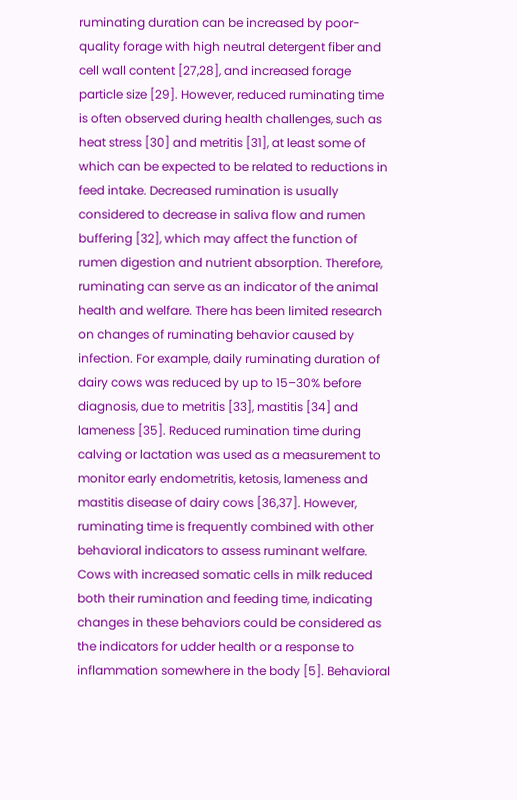ruminating duration can be increased by poor-quality forage with high neutral detergent fiber and cell wall content [27,28], and increased forage particle size [29]. However, reduced ruminating time is often observed during health challenges, such as heat stress [30] and metritis [31], at least some of which can be expected to be related to reductions in feed intake. Decreased rumination is usually considered to decrease in saliva flow and rumen buffering [32], which may affect the function of rumen digestion and nutrient absorption. Therefore, ruminating can serve as an indicator of the animal health and welfare. There has been limited research on changes of ruminating behavior caused by infection. For example, daily ruminating duration of dairy cows was reduced by up to 15–30% before diagnosis, due to metritis [33], mastitis [34] and lameness [35]. Reduced rumination time during calving or lactation was used as a measurement to monitor early endometritis, ketosis, lameness and mastitis disease of dairy cows [36,37]. However, ruminating time is frequently combined with other behavioral indicators to assess ruminant welfare. Cows with increased somatic cells in milk reduced both their rumination and feeding time, indicating changes in these behaviors could be considered as the indicators for udder health or a response to inflammation somewhere in the body [5]. Behavioral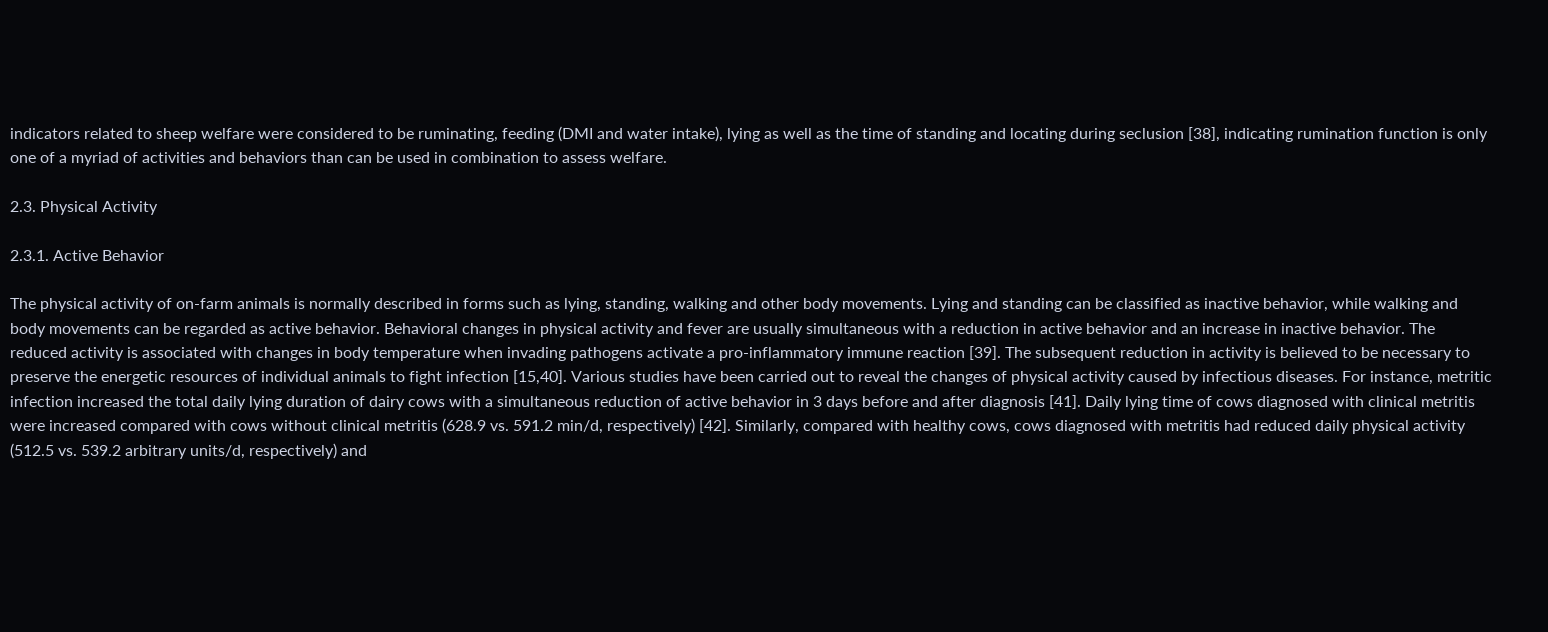indicators related to sheep welfare were considered to be ruminating, feeding (DMI and water intake), lying as well as the time of standing and locating during seclusion [38], indicating rumination function is only one of a myriad of activities and behaviors than can be used in combination to assess welfare.

2.3. Physical Activity

2.3.1. Active Behavior

The physical activity of on-farm animals is normally described in forms such as lying, standing, walking and other body movements. Lying and standing can be classified as inactive behavior, while walking and body movements can be regarded as active behavior. Behavioral changes in physical activity and fever are usually simultaneous with a reduction in active behavior and an increase in inactive behavior. The reduced activity is associated with changes in body temperature when invading pathogens activate a pro-inflammatory immune reaction [39]. The subsequent reduction in activity is believed to be necessary to preserve the energetic resources of individual animals to fight infection [15,40]. Various studies have been carried out to reveal the changes of physical activity caused by infectious diseases. For instance, metritic infection increased the total daily lying duration of dairy cows with a simultaneous reduction of active behavior in 3 days before and after diagnosis [41]. Daily lying time of cows diagnosed with clinical metritis were increased compared with cows without clinical metritis (628.9 vs. 591.2 min/d, respectively) [42]. Similarly, compared with healthy cows, cows diagnosed with metritis had reduced daily physical activity (512.5 vs. 539.2 arbitrary units/d, respectively) and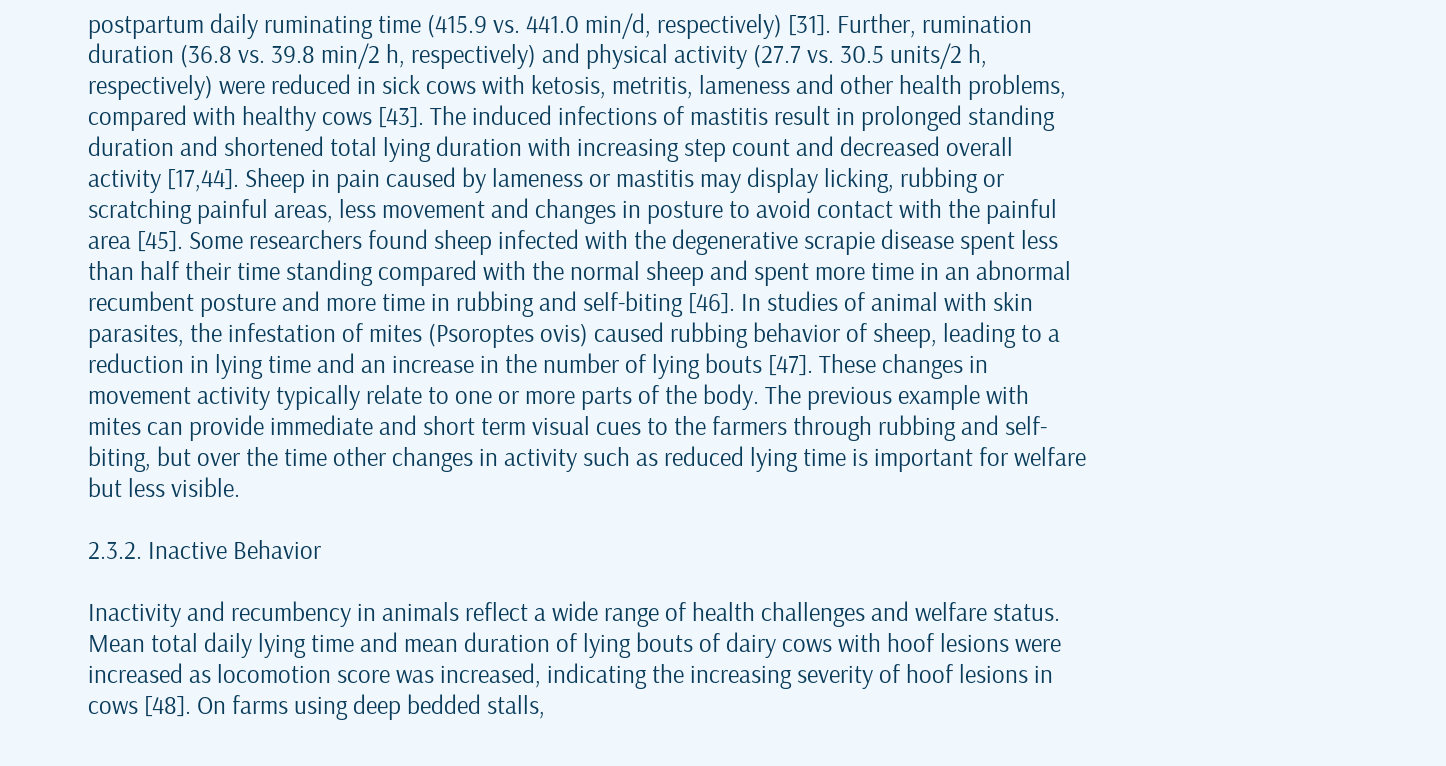postpartum daily ruminating time (415.9 vs. 441.0 min/d, respectively) [31]. Further, rumination duration (36.8 vs. 39.8 min/2 h, respectively) and physical activity (27.7 vs. 30.5 units/2 h, respectively) were reduced in sick cows with ketosis, metritis, lameness and other health problems, compared with healthy cows [43]. The induced infections of mastitis result in prolonged standing duration and shortened total lying duration with increasing step count and decreased overall activity [17,44]. Sheep in pain caused by lameness or mastitis may display licking, rubbing or scratching painful areas, less movement and changes in posture to avoid contact with the painful area [45]. Some researchers found sheep infected with the degenerative scrapie disease spent less than half their time standing compared with the normal sheep and spent more time in an abnormal recumbent posture and more time in rubbing and self-biting [46]. In studies of animal with skin parasites, the infestation of mites (Psoroptes ovis) caused rubbing behavior of sheep, leading to a reduction in lying time and an increase in the number of lying bouts [47]. These changes in movement activity typically relate to one or more parts of the body. The previous example with mites can provide immediate and short term visual cues to the farmers through rubbing and self-biting, but over the time other changes in activity such as reduced lying time is important for welfare but less visible.

2.3.2. Inactive Behavior

Inactivity and recumbency in animals reflect a wide range of health challenges and welfare status. Mean total daily lying time and mean duration of lying bouts of dairy cows with hoof lesions were increased as locomotion score was increased, indicating the increasing severity of hoof lesions in cows [48]. On farms using deep bedded stalls,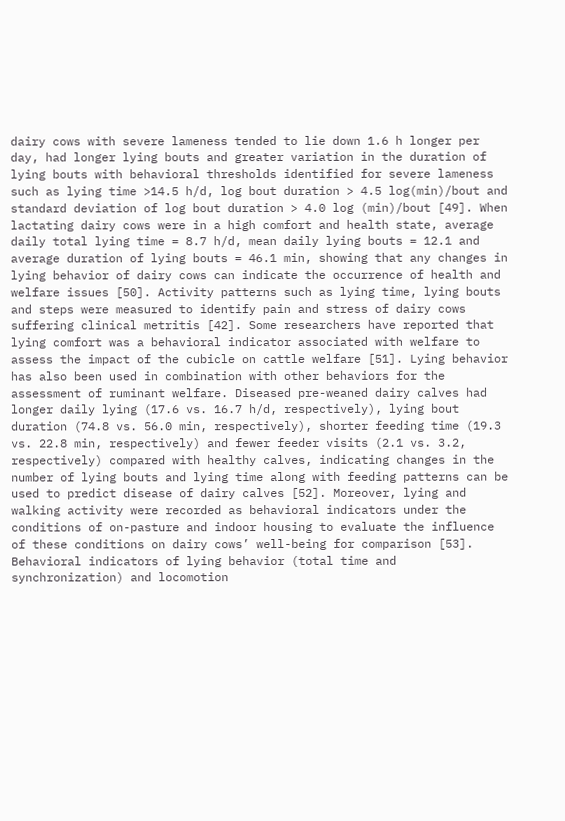dairy cows with severe lameness tended to lie down 1.6 h longer per day, had longer lying bouts and greater variation in the duration of lying bouts with behavioral thresholds identified for severe lameness such as lying time >14.5 h/d, log bout duration > 4.5 log(min)/bout and standard deviation of log bout duration > 4.0 log (min)/bout [49]. When lactating dairy cows were in a high comfort and health state, average daily total lying time = 8.7 h/d, mean daily lying bouts = 12.1 and average duration of lying bouts = 46.1 min, showing that any changes in lying behavior of dairy cows can indicate the occurrence of health and welfare issues [50]. Activity patterns such as lying time, lying bouts and steps were measured to identify pain and stress of dairy cows suffering clinical metritis [42]. Some researchers have reported that lying comfort was a behavioral indicator associated with welfare to assess the impact of the cubicle on cattle welfare [51]. Lying behavior has also been used in combination with other behaviors for the assessment of ruminant welfare. Diseased pre-weaned dairy calves had longer daily lying (17.6 vs. 16.7 h/d, respectively), lying bout duration (74.8 vs. 56.0 min, respectively), shorter feeding time (19.3 vs. 22.8 min, respectively) and fewer feeder visits (2.1 vs. 3.2, respectively) compared with healthy calves, indicating changes in the number of lying bouts and lying time along with feeding patterns can be used to predict disease of dairy calves [52]. Moreover, lying and walking activity were recorded as behavioral indicators under the conditions of on-pasture and indoor housing to evaluate the influence of these conditions on dairy cows’ well-being for comparison [53]. Behavioral indicators of lying behavior (total time and synchronization) and locomotion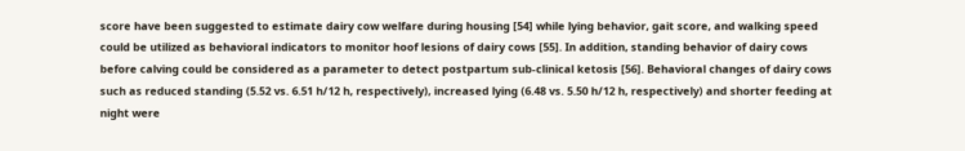score have been suggested to estimate dairy cow welfare during housing [54] while lying behavior, gait score, and walking speed could be utilized as behavioral indicators to monitor hoof lesions of dairy cows [55]. In addition, standing behavior of dairy cows before calving could be considered as a parameter to detect postpartum sub-clinical ketosis [56]. Behavioral changes of dairy cows such as reduced standing (5.52 vs. 6.51 h/12 h, respectively), increased lying (6.48 vs. 5.50 h/12 h, respectively) and shorter feeding at night were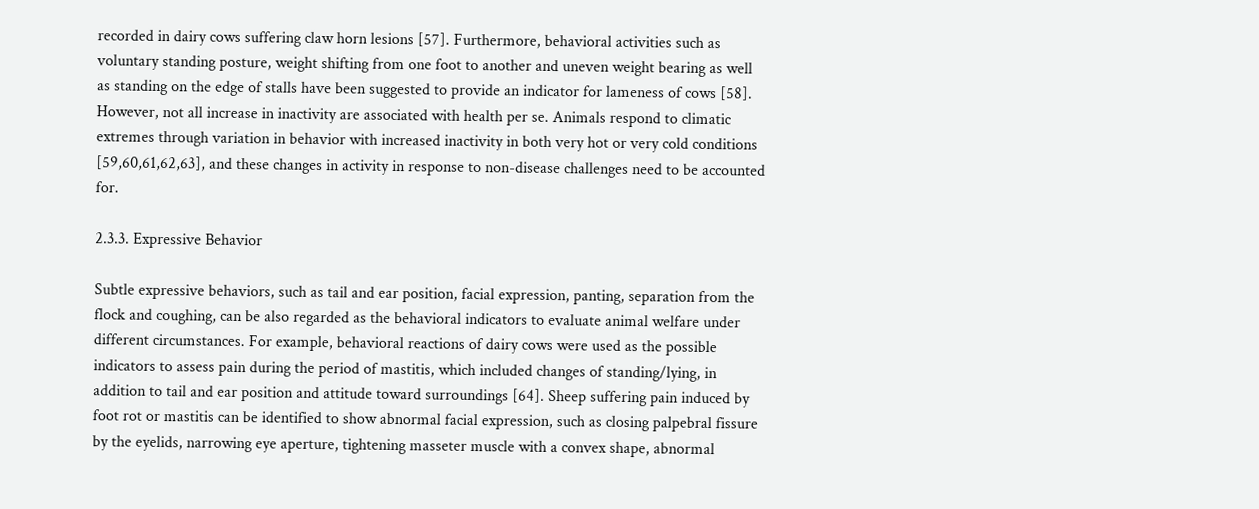recorded in dairy cows suffering claw horn lesions [57]. Furthermore, behavioral activities such as voluntary standing posture, weight shifting from one foot to another and uneven weight bearing as well as standing on the edge of stalls have been suggested to provide an indicator for lameness of cows [58]. However, not all increase in inactivity are associated with health per se. Animals respond to climatic extremes through variation in behavior with increased inactivity in both very hot or very cold conditions [59,60,61,62,63], and these changes in activity in response to non-disease challenges need to be accounted for.

2.3.3. Expressive Behavior

Subtle expressive behaviors, such as tail and ear position, facial expression, panting, separation from the flock and coughing, can be also regarded as the behavioral indicators to evaluate animal welfare under different circumstances. For example, behavioral reactions of dairy cows were used as the possible indicators to assess pain during the period of mastitis, which included changes of standing/lying, in addition to tail and ear position and attitude toward surroundings [64]. Sheep suffering pain induced by foot rot or mastitis can be identified to show abnormal facial expression, such as closing palpebral fissure by the eyelids, narrowing eye aperture, tightening masseter muscle with a convex shape, abnormal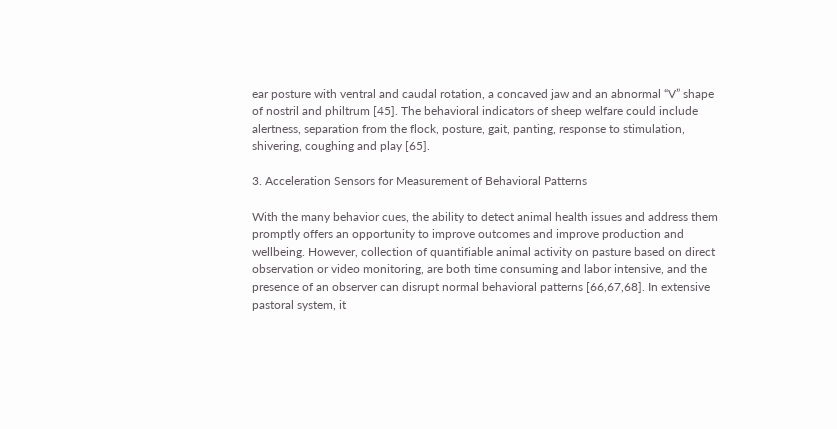ear posture with ventral and caudal rotation, a concaved jaw and an abnormal “V” shape of nostril and philtrum [45]. The behavioral indicators of sheep welfare could include alertness, separation from the flock, posture, gait, panting, response to stimulation, shivering, coughing and play [65].

3. Acceleration Sensors for Measurement of Behavioral Patterns

With the many behavior cues, the ability to detect animal health issues and address them promptly offers an opportunity to improve outcomes and improve production and wellbeing. However, collection of quantifiable animal activity on pasture based on direct observation or video monitoring, are both time consuming and labor intensive, and the presence of an observer can disrupt normal behavioral patterns [66,67,68]. In extensive pastoral system, it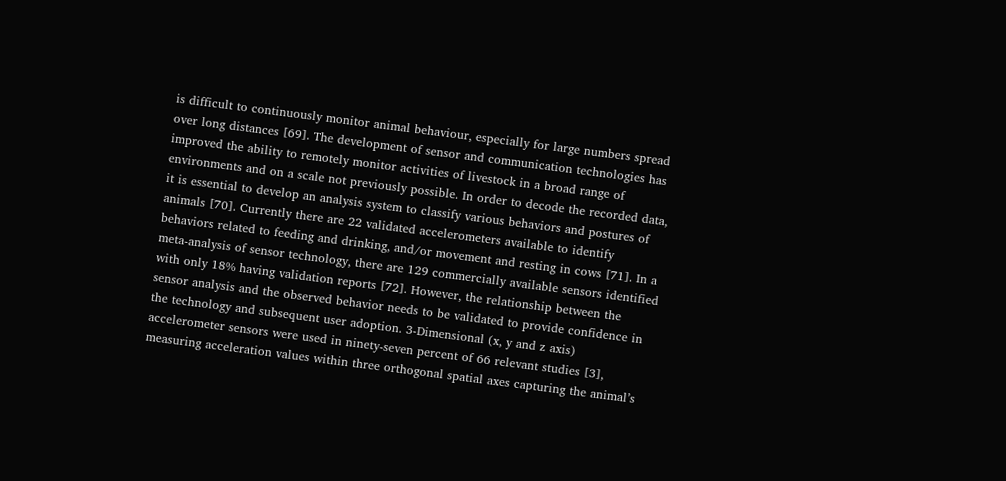is difficult to continuously monitor animal behaviour, especially for large numbers spread over long distances [69]. The development of sensor and communication technologies has improved the ability to remotely monitor activities of livestock in a broad range of environments and on a scale not previously possible. In order to decode the recorded data, it is essential to develop an analysis system to classify various behaviors and postures of animals [70]. Currently there are 22 validated accelerometers available to identify behaviors related to feeding and drinking, and/or movement and resting in cows [71]. In a meta-analysis of sensor technology, there are 129 commercially available sensors identified with only 18% having validation reports [72]. However, the relationship between the sensor analysis and the observed behavior needs to be validated to provide confidence in the technology and subsequent user adoption. 3-Dimensional (x, y and z axis) accelerometer sensors were used in ninety-seven percent of 66 relevant studies [3], measuring acceleration values within three orthogonal spatial axes capturing the animal’s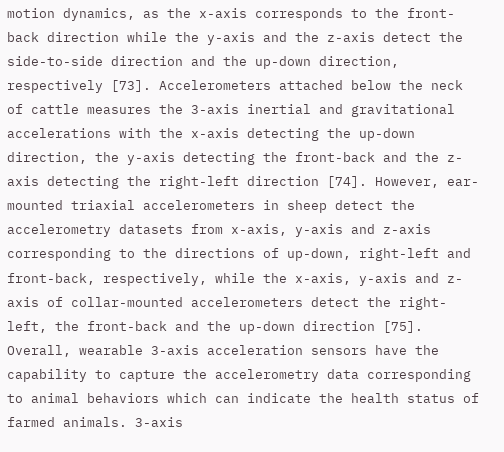motion dynamics, as the x-axis corresponds to the front-back direction while the y-axis and the z-axis detect the side-to-side direction and the up-down direction, respectively [73]. Accelerometers attached below the neck of cattle measures the 3-axis inertial and gravitational accelerations with the x-axis detecting the up-down direction, the y-axis detecting the front-back and the z-axis detecting the right-left direction [74]. However, ear-mounted triaxial accelerometers in sheep detect the accelerometry datasets from x-axis, y-axis and z-axis corresponding to the directions of up-down, right-left and front-back, respectively, while the x-axis, y-axis and z-axis of collar-mounted accelerometers detect the right-left, the front-back and the up-down direction [75]. Overall, wearable 3-axis acceleration sensors have the capability to capture the accelerometry data corresponding to animal behaviors which can indicate the health status of farmed animals. 3-axis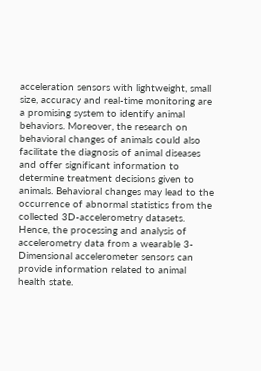acceleration sensors with lightweight, small size, accuracy and real-time monitoring are a promising system to identify animal behaviors. Moreover, the research on behavioral changes of animals could also facilitate the diagnosis of animal diseases and offer significant information to determine treatment decisions given to animals. Behavioral changes may lead to the occurrence of abnormal statistics from the collected 3D-accelerometry datasets. Hence, the processing and analysis of accelerometry data from a wearable 3-Dimensional accelerometer sensors can provide information related to animal health state.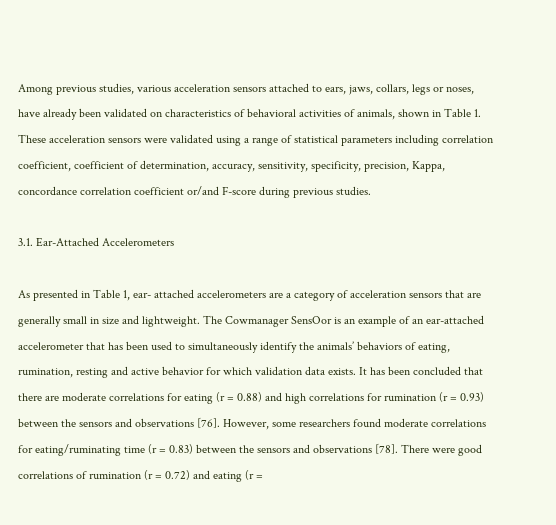Among previous studies, various acceleration sensors attached to ears, jaws, collars, legs or noses, have already been validated on characteristics of behavioral activities of animals, shown in Table 1. These acceleration sensors were validated using a range of statistical parameters including correlation coefficient, coefficient of determination, accuracy, sensitivity, specificity, precision, Kappa, concordance correlation coefficient or/and F-score during previous studies.

3.1. Ear-Attached Accelerometers

As presented in Table 1, ear- attached accelerometers are a category of acceleration sensors that are generally small in size and lightweight. The Cowmanager SensOor is an example of an ear-attached accelerometer that has been used to simultaneously identify the animals’ behaviors of eating, rumination, resting and active behavior for which validation data exists. It has been concluded that there are moderate correlations for eating (r = 0.88) and high correlations for rumination (r = 0.93) between the sensors and observations [76]. However, some researchers found moderate correlations for eating/ruminating time (r = 0.83) between the sensors and observations [78]. There were good correlations of rumination (r = 0.72) and eating (r =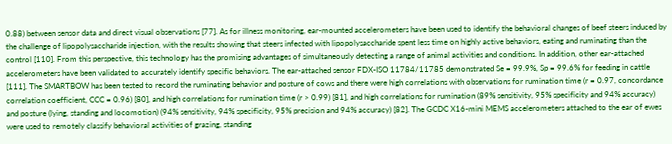0.88) between sensor data and direct visual observations [77]. As for illness monitoring, ear-mounted accelerometers have been used to identify the behavioral changes of beef steers induced by the challenge of lipopolysaccharide injection, with the results showing that steers infected with lipopolysaccharide spent less time on highly active behaviors, eating and ruminating than the control [110]. From this perspective, this technology has the promising advantages of simultaneously detecting a range of animal activities and conditions. In addition, other ear-attached accelerometers have been validated to accurately identify specific behaviors. The ear-attached sensor FDX-ISO 11784/11785 demonstrated Se = 99.9%, Sp = 99.6% for feeding in cattle [111]. The SMARTBOW has been tested to record the ruminating behavior and posture of cows and there were high correlations with observations for rumination time (r = 0.97, concordance correlation coefficient, CCC = 0.96) [80], and high correlations for rumination time (r > 0.99) [81], and high correlations for rumination (89% sensitivity, 95% specificity and 94% accuracy) and posture (lying, standing and locomotion) (94% sensitivity, 94% specificity, 95% precision and 94% accuracy) [82]. The GCDC X16-mini MEMS accelerometers attached to the ear of ewes were used to remotely classify behavioral activities of grazing, standing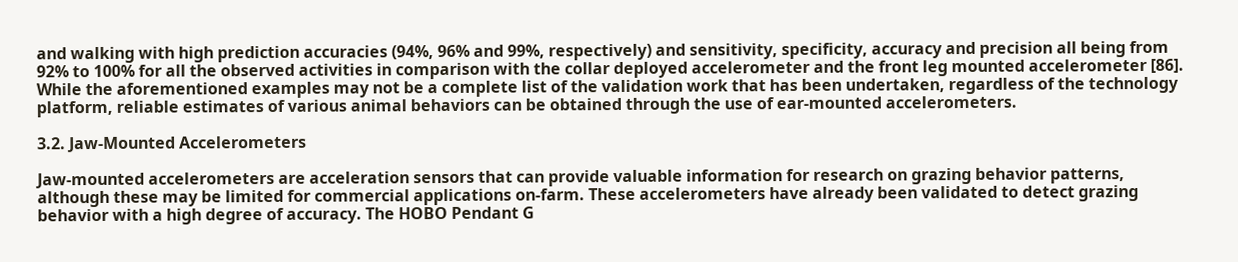and walking with high prediction accuracies (94%, 96% and 99%, respectively) and sensitivity, specificity, accuracy and precision all being from 92% to 100% for all the observed activities in comparison with the collar deployed accelerometer and the front leg mounted accelerometer [86]. While the aforementioned examples may not be a complete list of the validation work that has been undertaken, regardless of the technology platform, reliable estimates of various animal behaviors can be obtained through the use of ear-mounted accelerometers.

3.2. Jaw-Mounted Accelerometers

Jaw-mounted accelerometers are acceleration sensors that can provide valuable information for research on grazing behavior patterns, although these may be limited for commercial applications on-farm. These accelerometers have already been validated to detect grazing behavior with a high degree of accuracy. The HOBO Pendant G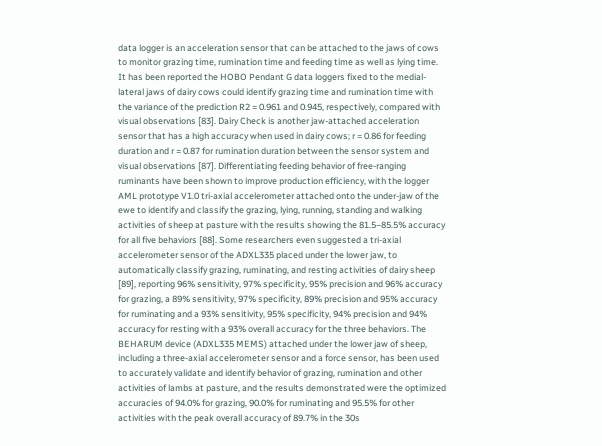data logger is an acceleration sensor that can be attached to the jaws of cows to monitor grazing time, rumination time and feeding time as well as lying time. It has been reported the HOBO Pendant G data loggers fixed to the medial-lateral jaws of dairy cows could identify grazing time and rumination time with the variance of the prediction R2 = 0.961 and 0.945, respectively, compared with visual observations [83]. Dairy Check is another jaw-attached acceleration sensor that has a high accuracy when used in dairy cows; r = 0.86 for feeding duration and r = 0.87 for rumination duration between the sensor system and visual observations [87]. Differentiating feeding behavior of free-ranging ruminants have been shown to improve production efficiency, with the logger AML prototype V1.0 tri-axial accelerometer attached onto the under-jaw of the ewe to identify and classify the grazing, lying, running, standing and walking activities of sheep at pasture with the results showing the 81.5–85.5% accuracy for all five behaviors [88]. Some researchers even suggested a tri-axial accelerometer sensor of the ADXL335 placed under the lower jaw, to automatically classify grazing, ruminating, and resting activities of dairy sheep [89], reporting 96% sensitivity, 97% specificity, 95% precision and 96% accuracy for grazing, a 89% sensitivity, 97% specificity, 89% precision and 95% accuracy for ruminating and a 93% sensitivity, 95% specificity, 94% precision and 94% accuracy for resting with a 93% overall accuracy for the three behaviors. The BEHARUM device (ADXL335 MEMS) attached under the lower jaw of sheep, including a three-axial accelerometer sensor and a force sensor, has been used to accurately validate and identify behavior of grazing, rumination and other activities of lambs at pasture, and the results demonstrated were the optimized accuracies of 94.0% for grazing, 90.0% for ruminating and 95.5% for other activities with the peak overall accuracy of 89.7% in the 30s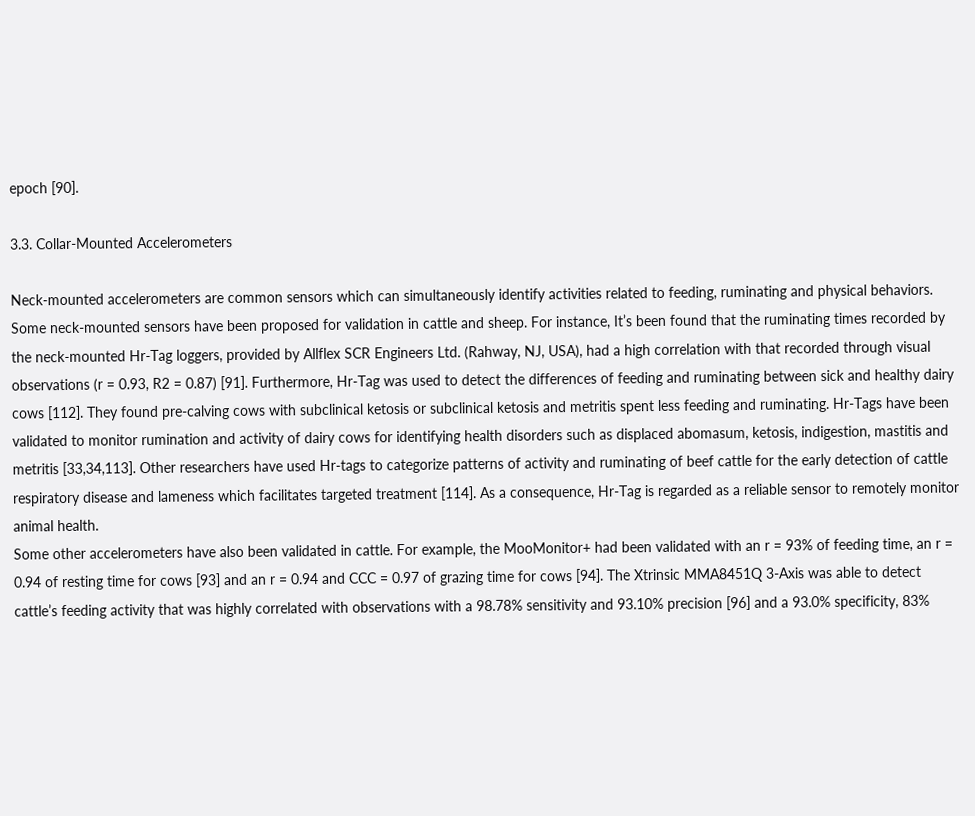epoch [90].

3.3. Collar-Mounted Accelerometers

Neck-mounted accelerometers are common sensors which can simultaneously identify activities related to feeding, ruminating and physical behaviors. Some neck-mounted sensors have been proposed for validation in cattle and sheep. For instance, It’s been found that the ruminating times recorded by the neck-mounted Hr-Tag loggers, provided by Allflex SCR Engineers Ltd. (Rahway, NJ, USA), had a high correlation with that recorded through visual observations (r = 0.93, R2 = 0.87) [91]. Furthermore, Hr-Tag was used to detect the differences of feeding and ruminating between sick and healthy dairy cows [112]. They found pre-calving cows with subclinical ketosis or subclinical ketosis and metritis spent less feeding and ruminating. Hr-Tags have been validated to monitor rumination and activity of dairy cows for identifying health disorders such as displaced abomasum, ketosis, indigestion, mastitis and metritis [33,34,113]. Other researchers have used Hr-tags to categorize patterns of activity and ruminating of beef cattle for the early detection of cattle respiratory disease and lameness which facilitates targeted treatment [114]. As a consequence, Hr-Tag is regarded as a reliable sensor to remotely monitor animal health.
Some other accelerometers have also been validated in cattle. For example, the MooMonitor+ had been validated with an r = 93% of feeding time, an r = 0.94 of resting time for cows [93] and an r = 0.94 and CCC = 0.97 of grazing time for cows [94]. The Xtrinsic MMA8451Q 3-Axis was able to detect cattle’s feeding activity that was highly correlated with observations with a 98.78% sensitivity and 93.10% precision [96] and a 93.0% specificity, 83%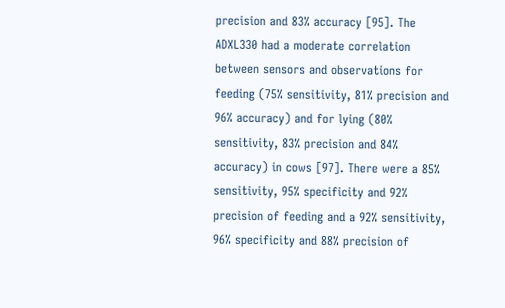precision and 83% accuracy [95]. The ADXL330 had a moderate correlation between sensors and observations for feeding (75% sensitivity, 81% precision and 96% accuracy) and for lying (80% sensitivity, 83% precision and 84% accuracy) in cows [97]. There were a 85% sensitivity, 95% specificity and 92% precision of feeding and a 92% sensitivity, 96% specificity and 88% precision of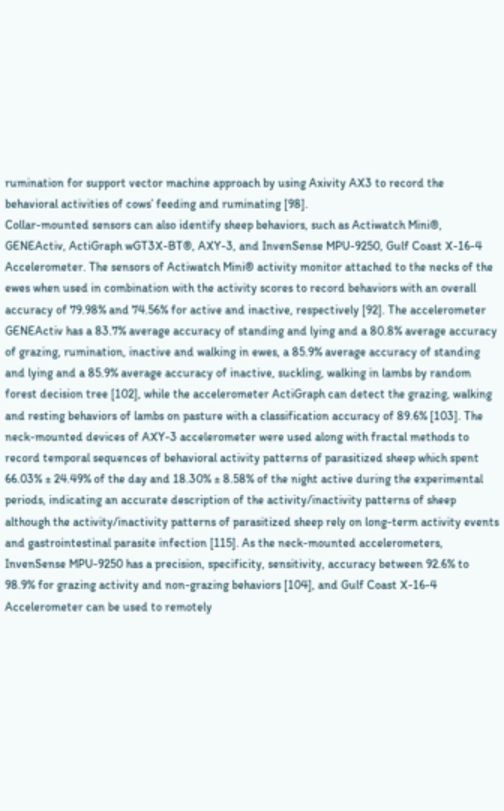rumination for support vector machine approach by using Axivity AX3 to record the behavioral activities of cows’ feeding and ruminating [98].
Collar-mounted sensors can also identify sheep behaviors, such as Actiwatch Mini®, GENEActiv, ActiGraph wGT3X-BT®, AXY-3, and InvenSense MPU-9250, Gulf Coast X-16-4 Accelerometer. The sensors of Actiwatch Mini® activity monitor attached to the necks of the ewes when used in combination with the activity scores to record behaviors with an overall accuracy of 79.98% and 74.56% for active and inactive, respectively [92]. The accelerometer GENEActiv has a 83.7% average accuracy of standing and lying and a 80.8% average accuracy of grazing, rumination, inactive and walking in ewes, a 85.9% average accuracy of standing and lying and a 85.9% average accuracy of inactive, suckling, walking in lambs by random forest decision tree [102], while the accelerometer ActiGraph can detect the grazing, walking and resting behaviors of lambs on pasture with a classification accuracy of 89.6% [103]. The neck-mounted devices of AXY-3 accelerometer were used along with fractal methods to record temporal sequences of behavioral activity patterns of parasitized sheep which spent 66.03% ± 24.49% of the day and 18.30% ± 8.58% of the night active during the experimental periods, indicating an accurate description of the activity/inactivity patterns of sheep although the activity/inactivity patterns of parasitized sheep rely on long-term activity events and gastrointestinal parasite infection [115]. As the neck-mounted accelerometers, InvenSense MPU-9250 has a precision, specificity, sensitivity, accuracy between 92.6% to 98.9% for grazing activity and non-grazing behaviors [104], and Gulf Coast X-16-4 Accelerometer can be used to remotely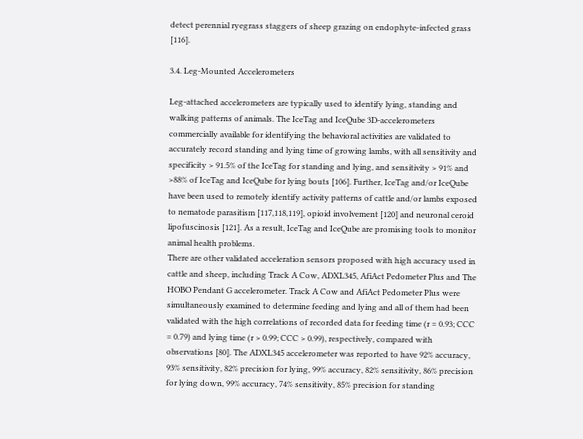detect perennial ryegrass staggers of sheep grazing on endophyte-infected grass [116].

3.4. Leg-Mounted Accelerometers

Leg-attached accelerometers are typically used to identify lying, standing and walking patterns of animals. The IceTag and IceQube 3D-accelerometers commercially available for identifying the behavioral activities are validated to accurately record standing and lying time of growing lambs, with all sensitivity and specificity > 91.5% of the IceTag for standing and lying, and sensitivity > 91% and >88% of IceTag and IceQube for lying bouts [106]. Further, IceTag and/or IceQube have been used to remotely identify activity patterns of cattle and/or lambs exposed to nematode parasitism [117,118,119], opioid involvement [120] and neuronal ceroid lipofuscinosis [121]. As a result, IceTag and IceQube are promising tools to monitor animal health problems.
There are other validated acceleration sensors proposed with high accuracy used in cattle and sheep, including Track A Cow, ADXL345, AfiAct Pedometer Plus and The HOBO Pendant G accelerometer. Track A Cow and AfiAct Pedometer Plus were simultaneously examined to determine feeding and lying and all of them had been validated with the high correlations of recorded data for feeding time (r = 0.93; CCC = 0.79) and lying time (r > 0.99; CCC > 0.99), respectively, compared with observations [80]. The ADXL345 accelerometer was reported to have 92% accuracy, 93% sensitivity, 82% precision for lying, 99% accuracy, 82% sensitivity, 86% precision for lying down, 99% accuracy, 74% sensitivity, 85% precision for standing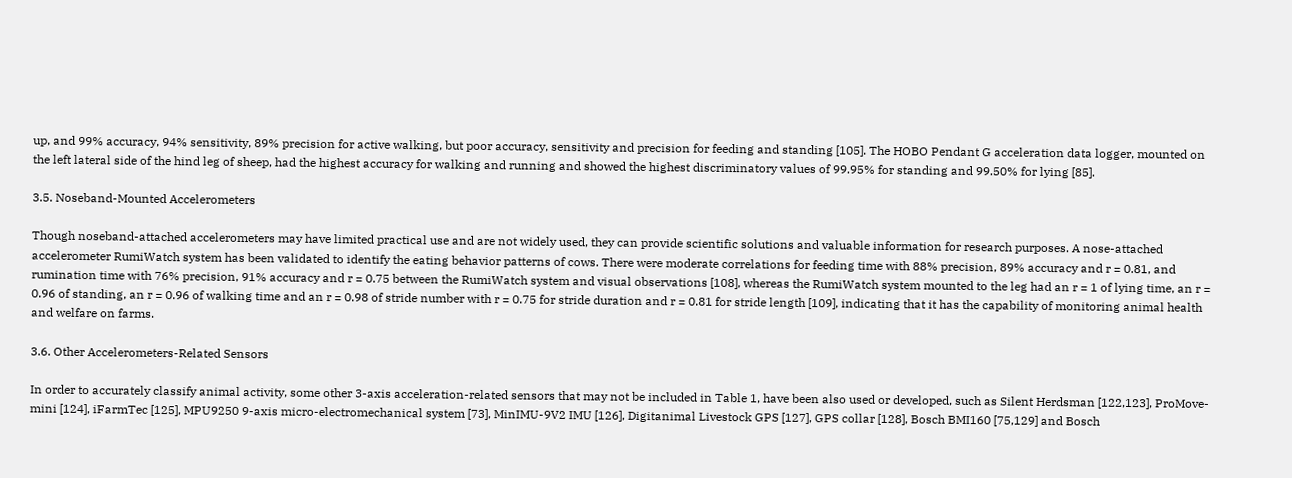up, and 99% accuracy, 94% sensitivity, 89% precision for active walking, but poor accuracy, sensitivity and precision for feeding and standing [105]. The HOBO Pendant G acceleration data logger, mounted on the left lateral side of the hind leg of sheep, had the highest accuracy for walking and running and showed the highest discriminatory values of 99.95% for standing and 99.50% for lying [85].

3.5. Noseband-Mounted Accelerometers

Though noseband-attached accelerometers may have limited practical use and are not widely used, they can provide scientific solutions and valuable information for research purposes. A nose-attached accelerometer RumiWatch system has been validated to identify the eating behavior patterns of cows. There were moderate correlations for feeding time with 88% precision, 89% accuracy and r = 0.81, and rumination time with 76% precision, 91% accuracy and r = 0.75 between the RumiWatch system and visual observations [108], whereas the RumiWatch system mounted to the leg had an r = 1 of lying time, an r = 0.96 of standing, an r = 0.96 of walking time and an r = 0.98 of stride number with r = 0.75 for stride duration and r = 0.81 for stride length [109], indicating that it has the capability of monitoring animal health and welfare on farms.

3.6. Other Accelerometers-Related Sensors

In order to accurately classify animal activity, some other 3-axis acceleration-related sensors that may not be included in Table 1, have been also used or developed, such as Silent Herdsman [122,123], ProMove-mini [124], iFarmTec [125], MPU9250 9-axis micro-electromechanical system [73], MinIMU-9V2 IMU [126], Digitanimal Livestock GPS [127], GPS collar [128], Bosch BMI160 [75,129] and Bosch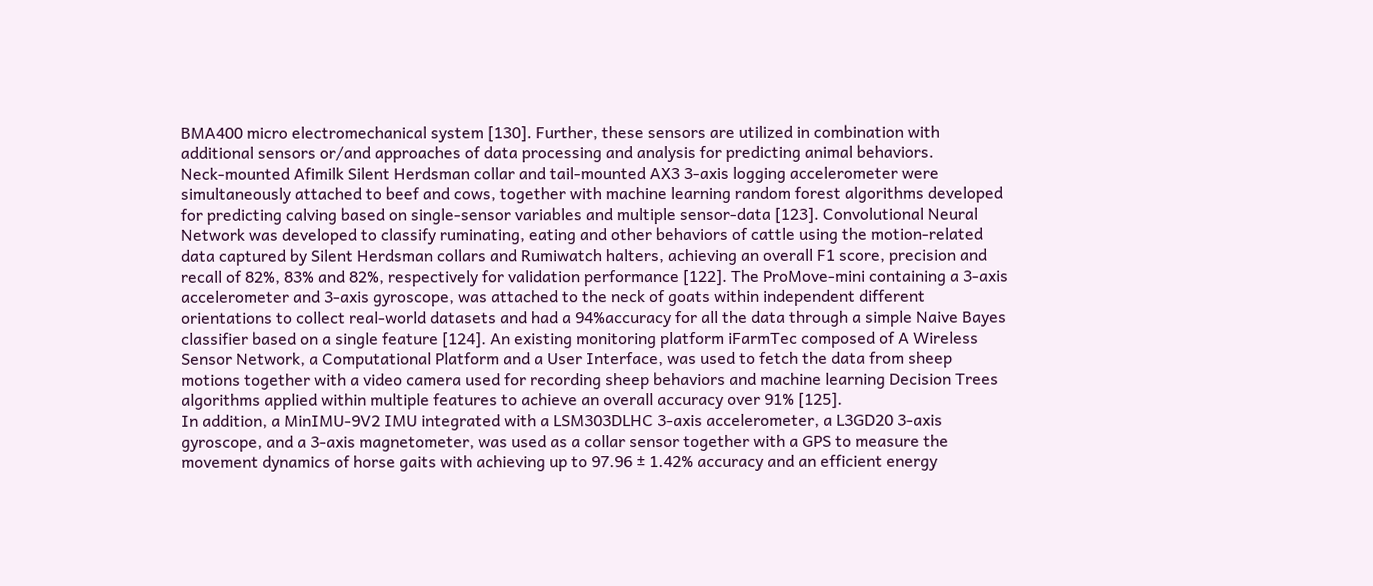BMA400 micro electromechanical system [130]. Further, these sensors are utilized in combination with additional sensors or/and approaches of data processing and analysis for predicting animal behaviors.
Neck-mounted Afimilk Silent Herdsman collar and tail-mounted AX3 3-axis logging accelerometer were simultaneously attached to beef and cows, together with machine learning random forest algorithms developed for predicting calving based on single-sensor variables and multiple sensor-data [123]. Convolutional Neural Network was developed to classify ruminating, eating and other behaviors of cattle using the motion-related data captured by Silent Herdsman collars and Rumiwatch halters, achieving an overall F1 score, precision and recall of 82%, 83% and 82%, respectively for validation performance [122]. The ProMove-mini containing a 3-axis accelerometer and 3-axis gyroscope, was attached to the neck of goats within independent different orientations to collect real-world datasets and had a 94%accuracy for all the data through a simple Naive Bayes classifier based on a single feature [124]. An existing monitoring platform iFarmTec composed of A Wireless Sensor Network, a Computational Platform and a User Interface, was used to fetch the data from sheep motions together with a video camera used for recording sheep behaviors and machine learning Decision Trees algorithms applied within multiple features to achieve an overall accuracy over 91% [125].
In addition, a MinIMU-9V2 IMU integrated with a LSM303DLHC 3-axis accelerometer, a L3GD20 3-axis gyroscope, and a 3-axis magnetometer, was used as a collar sensor together with a GPS to measure the movement dynamics of horse gaits with achieving up to 97.96 ± 1.42% accuracy and an efficient energy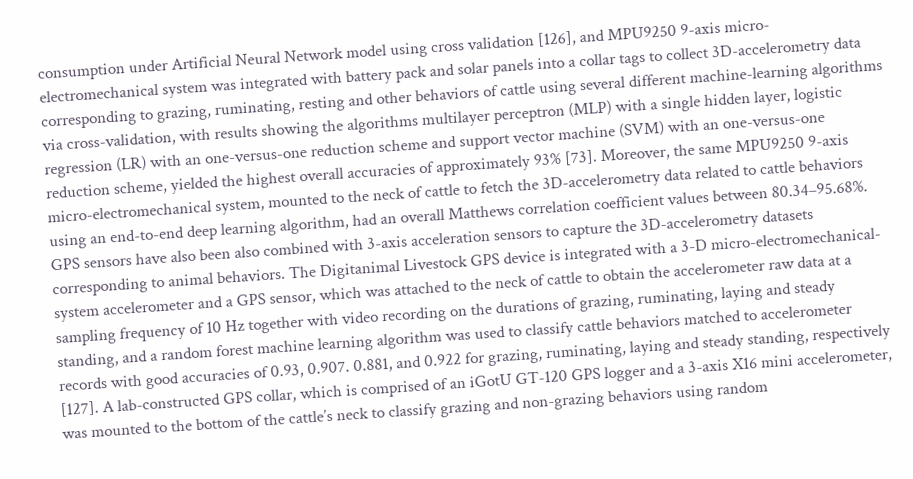consumption under Artificial Neural Network model using cross validation [126], and MPU9250 9-axis micro-electromechanical system was integrated with battery pack and solar panels into a collar tags to collect 3D-accelerometry data corresponding to grazing, ruminating, resting and other behaviors of cattle using several different machine-learning algorithms via cross-validation, with results showing the algorithms multilayer perceptron (MLP) with a single hidden layer, logistic regression (LR) with an one-versus-one reduction scheme and support vector machine (SVM) with an one-versus-one reduction scheme, yielded the highest overall accuracies of approximately 93% [73]. Moreover, the same MPU9250 9-axis micro-electromechanical system, mounted to the neck of cattle to fetch the 3D-accelerometry data related to cattle behaviors using an end-to-end deep learning algorithm, had an overall Matthews correlation coefficient values between 80.34–95.68%.
GPS sensors have also been also combined with 3-axis acceleration sensors to capture the 3D-accelerometry datasets corresponding to animal behaviors. The Digitanimal Livestock GPS device is integrated with a 3-D micro-electromechanical-system accelerometer and a GPS sensor, which was attached to the neck of cattle to obtain the accelerometer raw data at a sampling frequency of 10 Hz together with video recording on the durations of grazing, ruminating, laying and steady standing, and a random forest machine learning algorithm was used to classify cattle behaviors matched to accelerometer records with good accuracies of 0.93, 0.907. 0.881, and 0.922 for grazing, ruminating, laying and steady standing, respectively [127]. A lab-constructed GPS collar, which is comprised of an iGotU GT-120 GPS logger and a 3-axis X16 mini accelerometer, was mounted to the bottom of the cattle’s neck to classify grazing and non-grazing behaviors using random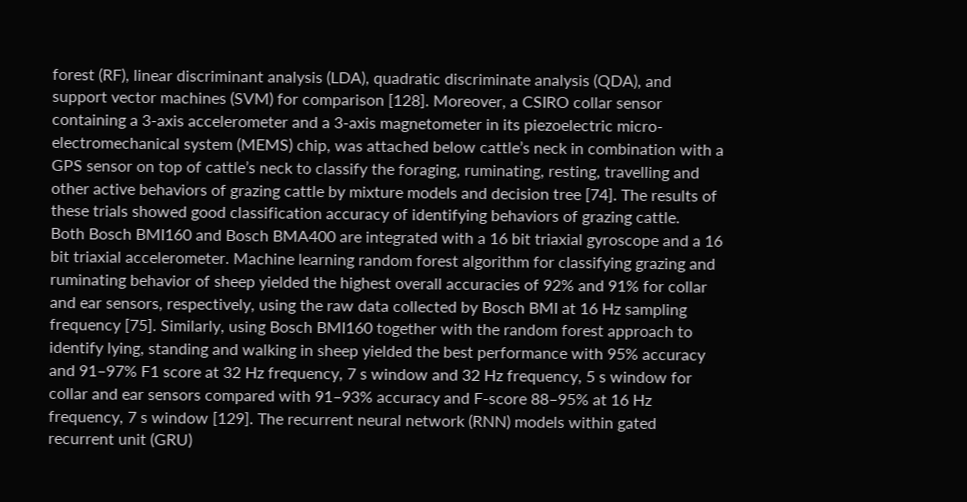forest (RF), linear discriminant analysis (LDA), quadratic discriminate analysis (QDA), and support vector machines (SVM) for comparison [128]. Moreover, a CSIRO collar sensor containing a 3-axis accelerometer and a 3-axis magnetometer in its piezoelectric micro-electromechanical system (MEMS) chip, was attached below cattle’s neck in combination with a GPS sensor on top of cattle’s neck to classify the foraging, ruminating, resting, travelling and other active behaviors of grazing cattle by mixture models and decision tree [74]. The results of these trials showed good classification accuracy of identifying behaviors of grazing cattle.
Both Bosch BMI160 and Bosch BMA400 are integrated with a 16 bit triaxial gyroscope and a 16 bit triaxial accelerometer. Machine learning random forest algorithm for classifying grazing and ruminating behavior of sheep yielded the highest overall accuracies of 92% and 91% for collar and ear sensors, respectively, using the raw data collected by Bosch BMI at 16 Hz sampling frequency [75]. Similarly, using Bosch BMI160 together with the random forest approach to identify lying, standing and walking in sheep yielded the best performance with 95% accuracy and 91–97% F1 score at 32 Hz frequency, 7 s window and 32 Hz frequency, 5 s window for collar and ear sensors compared with 91–93% accuracy and F-score 88–95% at 16 Hz frequency, 7 s window [129]. The recurrent neural network (RNN) models within gated recurrent unit (GRU)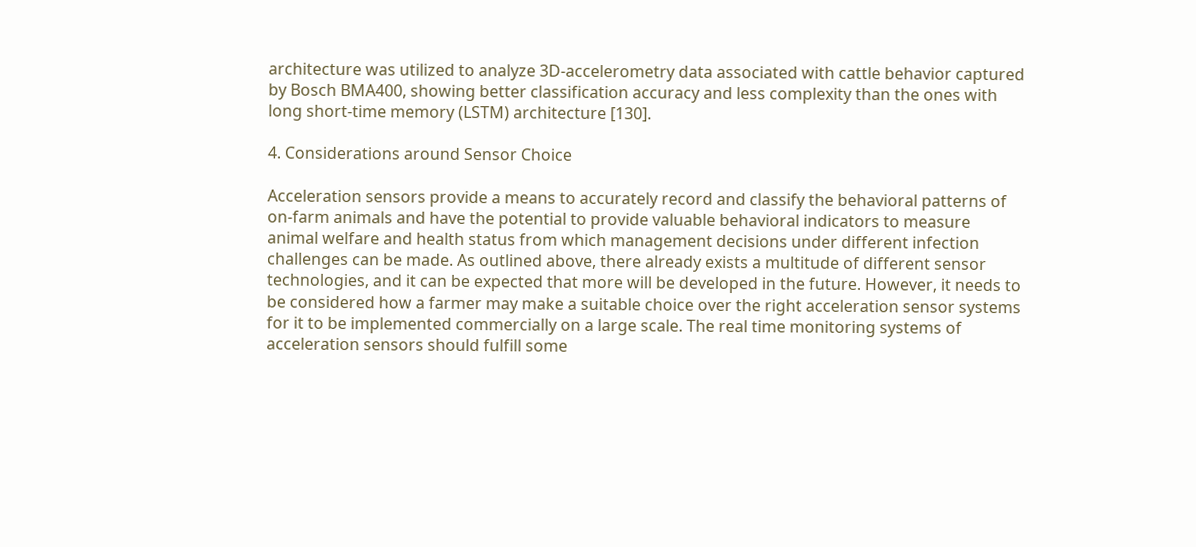architecture was utilized to analyze 3D-accelerometry data associated with cattle behavior captured by Bosch BMA400, showing better classification accuracy and less complexity than the ones with long short-time memory (LSTM) architecture [130].

4. Considerations around Sensor Choice

Acceleration sensors provide a means to accurately record and classify the behavioral patterns of on-farm animals and have the potential to provide valuable behavioral indicators to measure animal welfare and health status from which management decisions under different infection challenges can be made. As outlined above, there already exists a multitude of different sensor technologies, and it can be expected that more will be developed in the future. However, it needs to be considered how a farmer may make a suitable choice over the right acceleration sensor systems for it to be implemented commercially on a large scale. The real time monitoring systems of acceleration sensors should fulfill some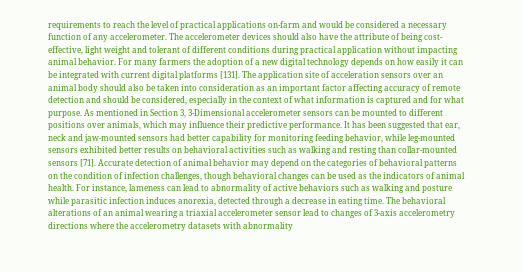requirements to reach the level of practical applications on-farm and would be considered a necessary function of any accelerometer. The accelerometer devices should also have the attribute of being cost-effective, light weight and tolerant of different conditions during practical application without impacting animal behavior. For many farmers the adoption of a new digital technology depends on how easily it can be integrated with current digital platforms [131]. The application site of acceleration sensors over an animal body should also be taken into consideration as an important factor affecting accuracy of remote detection and should be considered, especially in the context of what information is captured and for what purpose. As mentioned in Section 3, 3-Dimensional accelerometer sensors can be mounted to different positions over animals, which may influence their predictive performance. It has been suggested that ear, neck and jaw-mounted sensors had better capability for monitoring feeding behavior, while leg-mounted sensors exhibited better results on behavioral activities such as walking and resting than collar-mounted sensors [71]. Accurate detection of animal behavior may depend on the categories of behavioral patterns on the condition of infection challenges, though behavioral changes can be used as the indicators of animal health. For instance, lameness can lead to abnormality of active behaviors such as walking and posture while parasitic infection induces anorexia, detected through a decrease in eating time. The behavioral alterations of an animal wearing a triaxial accelerometer sensor lead to changes of 3-axis accelerometry directions where the accelerometry datasets with abnormality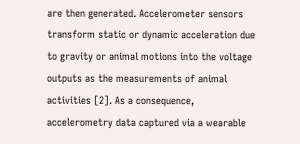are then generated. Accelerometer sensors transform static or dynamic acceleration due to gravity or animal motions into the voltage outputs as the measurements of animal activities [2]. As a consequence, accelerometry data captured via a wearable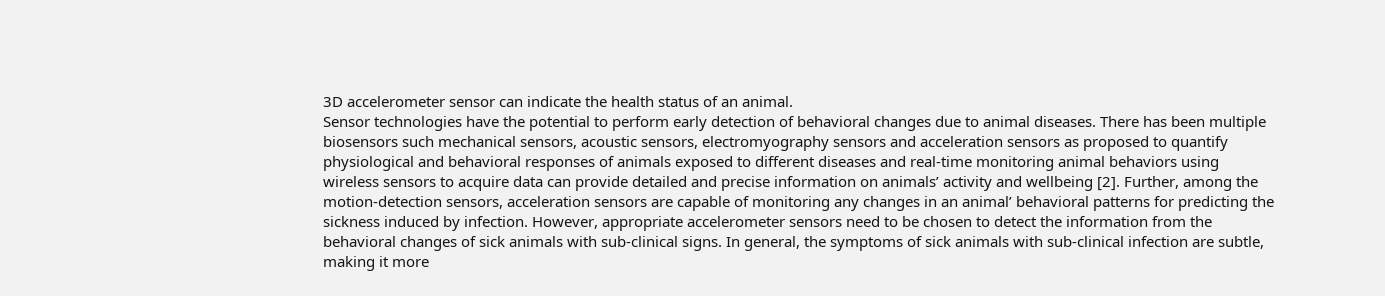3D accelerometer sensor can indicate the health status of an animal.
Sensor technologies have the potential to perform early detection of behavioral changes due to animal diseases. There has been multiple biosensors such mechanical sensors, acoustic sensors, electromyography sensors and acceleration sensors as proposed to quantify physiological and behavioral responses of animals exposed to different diseases and real-time monitoring animal behaviors using wireless sensors to acquire data can provide detailed and precise information on animals’ activity and wellbeing [2]. Further, among the motion-detection sensors, acceleration sensors are capable of monitoring any changes in an animal’ behavioral patterns for predicting the sickness induced by infection. However, appropriate accelerometer sensors need to be chosen to detect the information from the behavioral changes of sick animals with sub-clinical signs. In general, the symptoms of sick animals with sub-clinical infection are subtle, making it more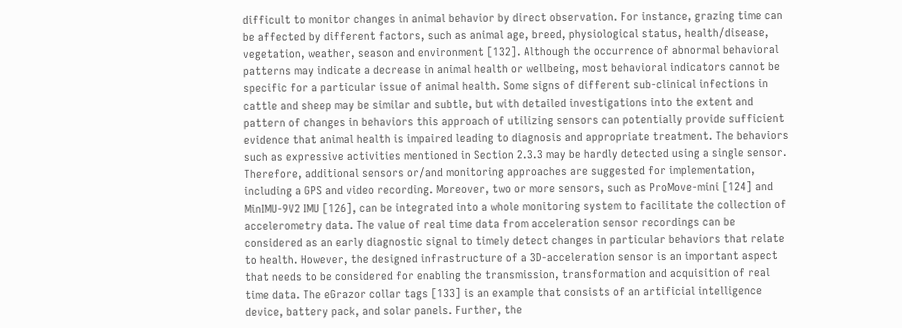difficult to monitor changes in animal behavior by direct observation. For instance, grazing time can be affected by different factors, such as animal age, breed, physiological status, health/disease, vegetation, weather, season and environment [132]. Although the occurrence of abnormal behavioral patterns may indicate a decrease in animal health or wellbeing, most behavioral indicators cannot be specific for a particular issue of animal health. Some signs of different sub-clinical infections in cattle and sheep may be similar and subtle, but with detailed investigations into the extent and pattern of changes in behaviors this approach of utilizing sensors can potentially provide sufficient evidence that animal health is impaired leading to diagnosis and appropriate treatment. The behaviors such as expressive activities mentioned in Section 2.3.3 may be hardly detected using a single sensor. Therefore, additional sensors or/and monitoring approaches are suggested for implementation, including a GPS and video recording. Moreover, two or more sensors, such as ProMove-mini [124] and MinIMU-9V2 IMU [126], can be integrated into a whole monitoring system to facilitate the collection of accelerometry data. The value of real time data from acceleration sensor recordings can be considered as an early diagnostic signal to timely detect changes in particular behaviors that relate to health. However, the designed infrastructure of a 3D-acceleration sensor is an important aspect that needs to be considered for enabling the transmission, transformation and acquisition of real time data. The eGrazor collar tags [133] is an example that consists of an artificial intelligence device, battery pack, and solar panels. Further, the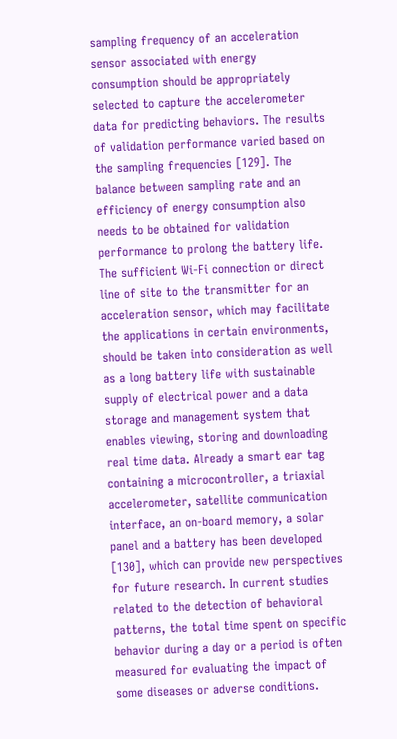sampling frequency of an acceleration sensor associated with energy consumption should be appropriately selected to capture the accelerometer data for predicting behaviors. The results of validation performance varied based on the sampling frequencies [129]. The balance between sampling rate and an efficiency of energy consumption also needs to be obtained for validation performance to prolong the battery life. The sufficient Wi-Fi connection or direct line of site to the transmitter for an acceleration sensor, which may facilitate the applications in certain environments, should be taken into consideration as well as a long battery life with sustainable supply of electrical power and a data storage and management system that enables viewing, storing and downloading real time data. Already a smart ear tag containing a microcontroller, a triaxial accelerometer, satellite communication interface, an on-board memory, a solar panel and a battery has been developed [130], which can provide new perspectives for future research. In current studies related to the detection of behavioral patterns, the total time spent on specific behavior during a day or a period is often measured for evaluating the impact of some diseases or adverse conditions.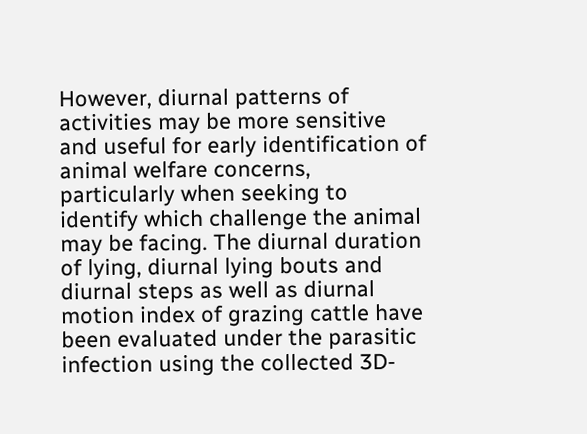However, diurnal patterns of activities may be more sensitive and useful for early identification of animal welfare concerns, particularly when seeking to identify which challenge the animal may be facing. The diurnal duration of lying, diurnal lying bouts and diurnal steps as well as diurnal motion index of grazing cattle have been evaluated under the parasitic infection using the collected 3D-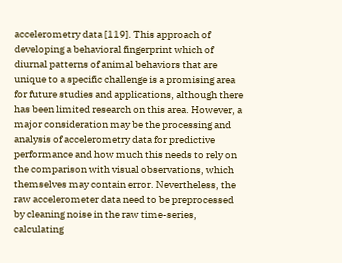accelerometry data [119]. This approach of developing a behavioral fingerprint which of diurnal patterns of animal behaviors that are unique to a specific challenge is a promising area for future studies and applications, although there has been limited research on this area. However, a major consideration may be the processing and analysis of accelerometry data for predictive performance and how much this needs to rely on the comparison with visual observations, which themselves may contain error. Nevertheless, the raw accelerometer data need to be preprocessed by cleaning noise in the raw time-series, calculating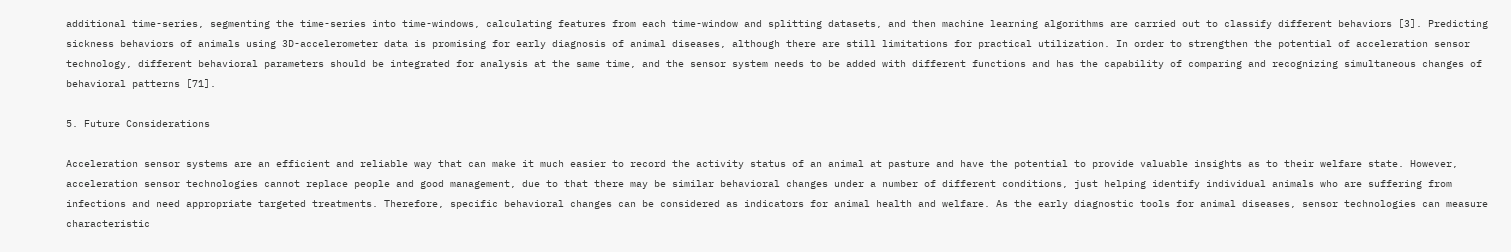additional time-series, segmenting the time-series into time-windows, calculating features from each time-window and splitting datasets, and then machine learning algorithms are carried out to classify different behaviors [3]. Predicting sickness behaviors of animals using 3D-accelerometer data is promising for early diagnosis of animal diseases, although there are still limitations for practical utilization. In order to strengthen the potential of acceleration sensor technology, different behavioral parameters should be integrated for analysis at the same time, and the sensor system needs to be added with different functions and has the capability of comparing and recognizing simultaneous changes of behavioral patterns [71].

5. Future Considerations

Acceleration sensor systems are an efficient and reliable way that can make it much easier to record the activity status of an animal at pasture and have the potential to provide valuable insights as to their welfare state. However, acceleration sensor technologies cannot replace people and good management, due to that there may be similar behavioral changes under a number of different conditions, just helping identify individual animals who are suffering from infections and need appropriate targeted treatments. Therefore, specific behavioral changes can be considered as indicators for animal health and welfare. As the early diagnostic tools for animal diseases, sensor technologies can measure characteristic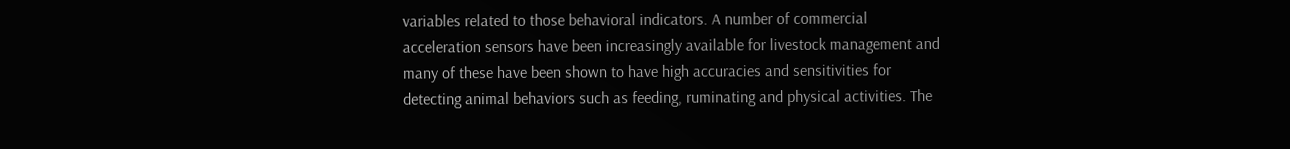variables related to those behavioral indicators. A number of commercial acceleration sensors have been increasingly available for livestock management and many of these have been shown to have high accuracies and sensitivities for detecting animal behaviors such as feeding, ruminating and physical activities. The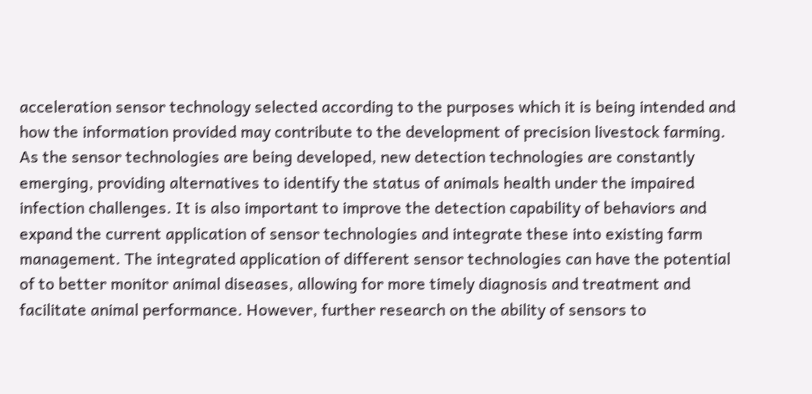acceleration sensor technology selected according to the purposes which it is being intended and how the information provided may contribute to the development of precision livestock farming. As the sensor technologies are being developed, new detection technologies are constantly emerging, providing alternatives to identify the status of animals health under the impaired infection challenges. It is also important to improve the detection capability of behaviors and expand the current application of sensor technologies and integrate these into existing farm management. The integrated application of different sensor technologies can have the potential of to better monitor animal diseases, allowing for more timely diagnosis and treatment and facilitate animal performance. However, further research on the ability of sensors to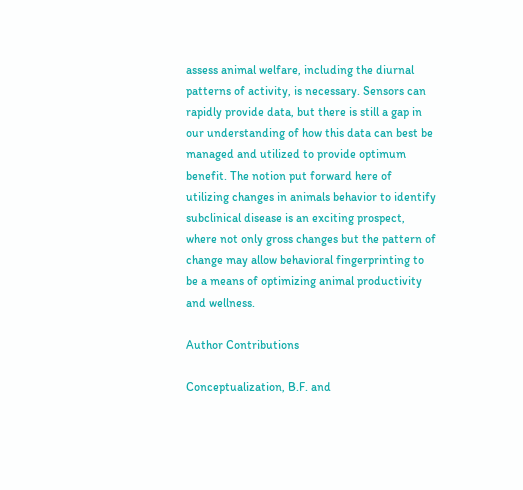assess animal welfare, including the diurnal patterns of activity, is necessary. Sensors can rapidly provide data, but there is still a gap in our understanding of how this data can best be managed and utilized to provide optimum benefit. The notion put forward here of utilizing changes in animals behavior to identify subclinical disease is an exciting prospect, where not only gross changes but the pattern of change may allow behavioral fingerprinting to be a means of optimizing animal productivity and wellness.

Author Contributions

Conceptualization, B.F. and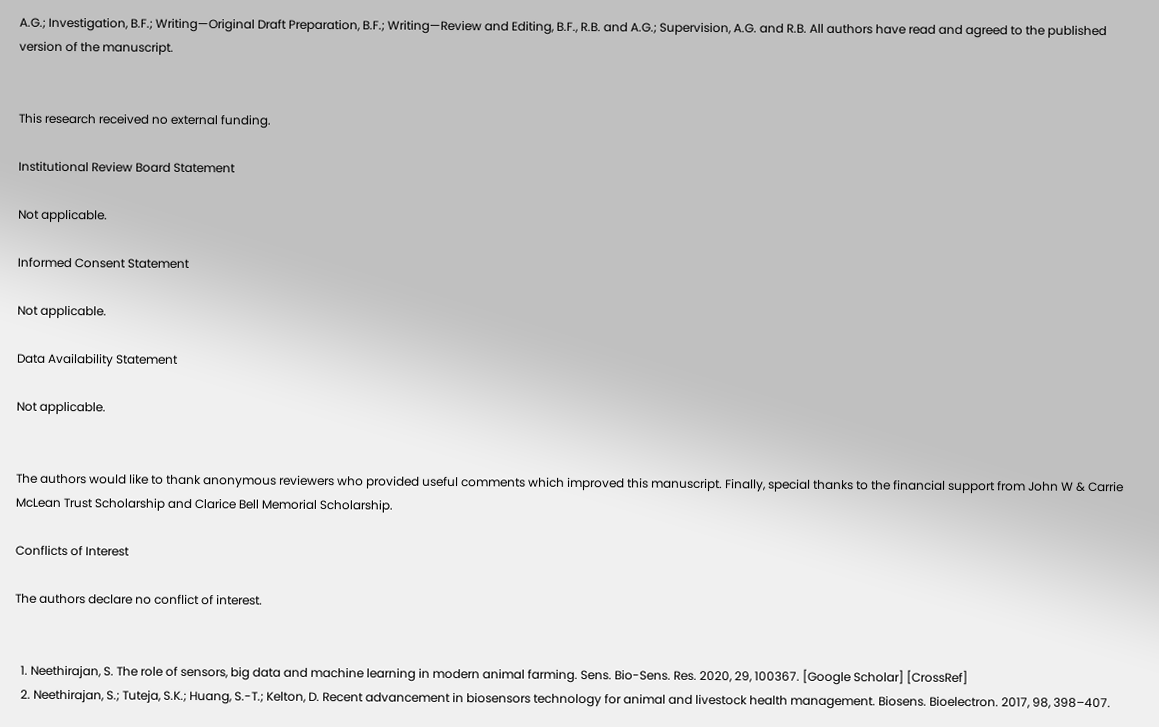A.G.; Investigation, B.F.; Writing—Original Draft Preparation, B.F.; Writing—Review and Editing, B.F., R.B. and A.G.; Supervision, A.G. and R.B. All authors have read and agreed to the published version of the manuscript.


This research received no external funding.

Institutional Review Board Statement

Not applicable.

Informed Consent Statement

Not applicable.

Data Availability Statement

Not applicable.


The authors would like to thank anonymous reviewers who provided useful comments which improved this manuscript. Finally, special thanks to the financial support from John W & Carrie McLean Trust Scholarship and Clarice Bell Memorial Scholarship.

Conflicts of Interest

The authors declare no conflict of interest.


  1. Neethirajan, S. The role of sensors, big data and machine learning in modern animal farming. Sens. Bio-Sens. Res. 2020, 29, 100367. [Google Scholar] [CrossRef]
  2. Neethirajan, S.; Tuteja, S.K.; Huang, S.-T.; Kelton, D. Recent advancement in biosensors technology for animal and livestock health management. Biosens. Bioelectron. 2017, 98, 398–407.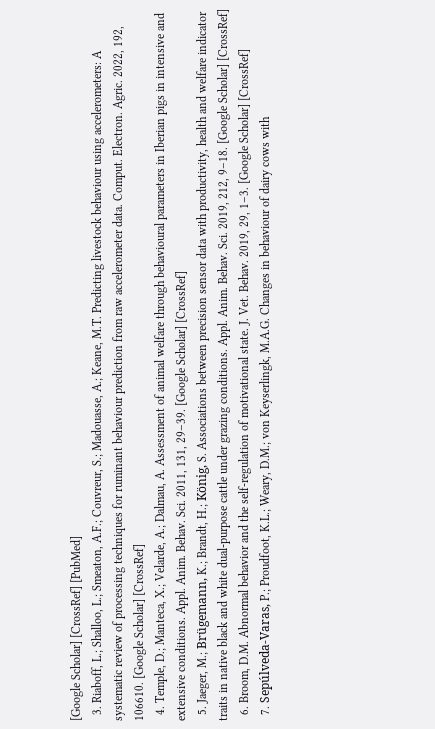[Google Scholar] [CrossRef] [PubMed]
  3. Riaboff, L.; Shalloo, L.; Smeaton, A.F.; Couvreur, S.; Madouasse, A.; Keane, M.T. Predicting livestock behaviour using accelerometers: A systematic review of processing techniques for ruminant behaviour prediction from raw accelerometer data. Comput. Electron. Agric. 2022, 192, 106610. [Google Scholar] [CrossRef]
  4. Temple, D.; Manteca, X.; Velarde, A.; Dalmau, A. Assessment of animal welfare through behavioural parameters in Iberian pigs in intensive and extensive conditions. Appl. Anim. Behav. Sci. 2011, 131, 29–39. [Google Scholar] [CrossRef]
  5. Jaeger, M.; Brügemann, K.; Brandt, H.; König, S. Associations between precision sensor data with productivity, health and welfare indicator traits in native black and white dual-purpose cattle under grazing conditions. Appl. Anim. Behav. Sci. 2019, 212, 9–18. [Google Scholar] [CrossRef]
  6. Broom, D.M. Abnormal behavior and the self-regulation of motivational state. J. Vet. Behav. 2019, 29, 1–3. [Google Scholar] [CrossRef]
  7. Sepúlveda-Varas, P.; Proudfoot, K.L.; Weary, D.M.; von Keyserlingk, M.A.G. Changes in behaviour of dairy cows with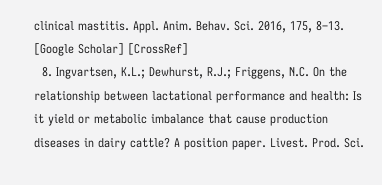clinical mastitis. Appl. Anim. Behav. Sci. 2016, 175, 8–13. [Google Scholar] [CrossRef]
  8. Ingvartsen, K.L.; Dewhurst, R.J.; Friggens, N.C. On the relationship between lactational performance and health: Is it yield or metabolic imbalance that cause production diseases in dairy cattle? A position paper. Livest. Prod. Sci.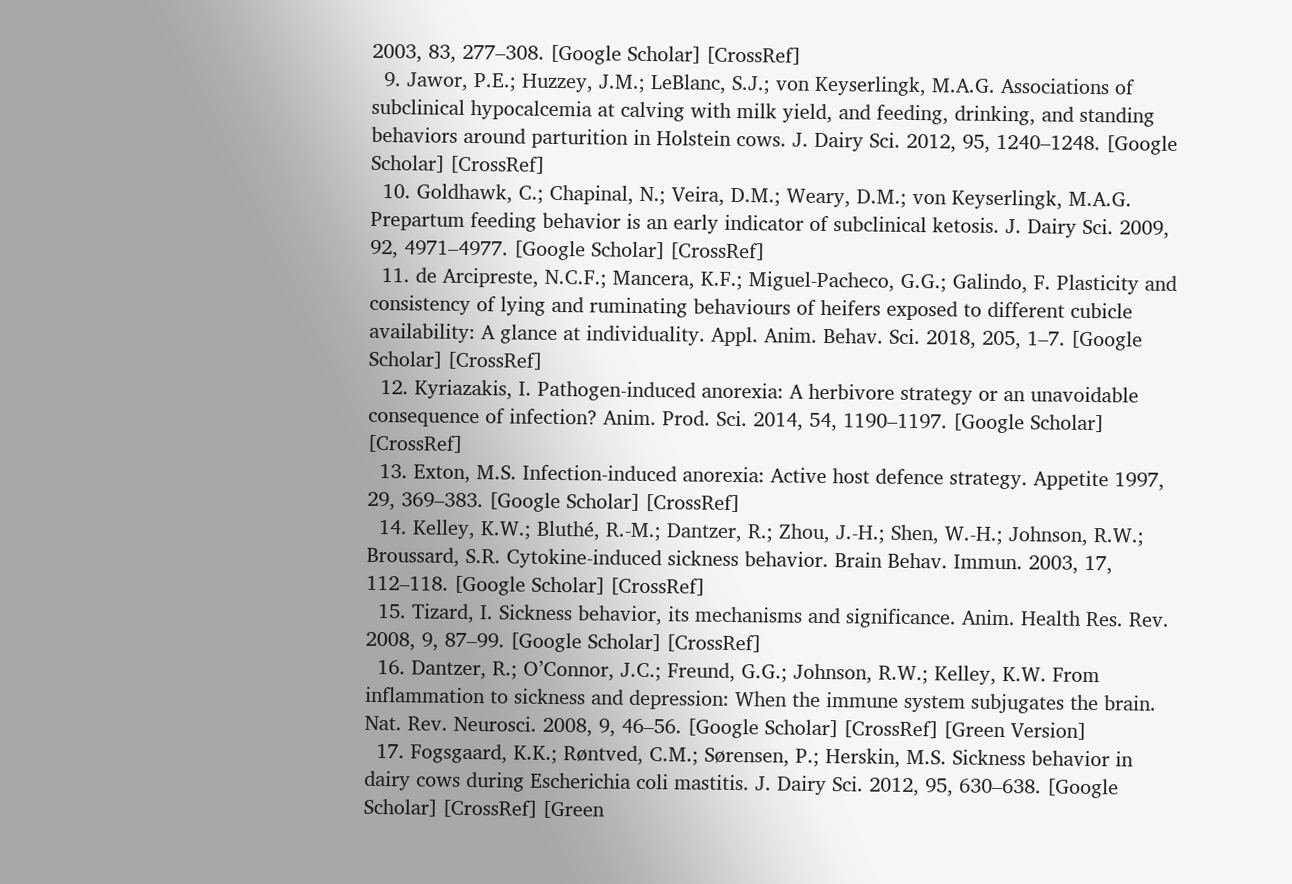2003, 83, 277–308. [Google Scholar] [CrossRef]
  9. Jawor, P.E.; Huzzey, J.M.; LeBlanc, S.J.; von Keyserlingk, M.A.G. Associations of subclinical hypocalcemia at calving with milk yield, and feeding, drinking, and standing behaviors around parturition in Holstein cows. J. Dairy Sci. 2012, 95, 1240–1248. [Google Scholar] [CrossRef]
  10. Goldhawk, C.; Chapinal, N.; Veira, D.M.; Weary, D.M.; von Keyserlingk, M.A.G. Prepartum feeding behavior is an early indicator of subclinical ketosis. J. Dairy Sci. 2009, 92, 4971–4977. [Google Scholar] [CrossRef]
  11. de Arcipreste, N.C.F.; Mancera, K.F.; Miguel-Pacheco, G.G.; Galindo, F. Plasticity and consistency of lying and ruminating behaviours of heifers exposed to different cubicle availability: A glance at individuality. Appl. Anim. Behav. Sci. 2018, 205, 1–7. [Google Scholar] [CrossRef]
  12. Kyriazakis, I. Pathogen-induced anorexia: A herbivore strategy or an unavoidable consequence of infection? Anim. Prod. Sci. 2014, 54, 1190–1197. [Google Scholar] [CrossRef]
  13. Exton, M.S. Infection-induced anorexia: Active host defence strategy. Appetite 1997, 29, 369–383. [Google Scholar] [CrossRef]
  14. Kelley, K.W.; Bluthé, R.-M.; Dantzer, R.; Zhou, J.-H.; Shen, W.-H.; Johnson, R.W.; Broussard, S.R. Cytokine-induced sickness behavior. Brain Behav. Immun. 2003, 17, 112–118. [Google Scholar] [CrossRef]
  15. Tizard, I. Sickness behavior, its mechanisms and significance. Anim. Health Res. Rev. 2008, 9, 87–99. [Google Scholar] [CrossRef]
  16. Dantzer, R.; O’Connor, J.C.; Freund, G.G.; Johnson, R.W.; Kelley, K.W. From inflammation to sickness and depression: When the immune system subjugates the brain. Nat. Rev. Neurosci. 2008, 9, 46–56. [Google Scholar] [CrossRef] [Green Version]
  17. Fogsgaard, K.K.; Røntved, C.M.; Sørensen, P.; Herskin, M.S. Sickness behavior in dairy cows during Escherichia coli mastitis. J. Dairy Sci. 2012, 95, 630–638. [Google Scholar] [CrossRef] [Green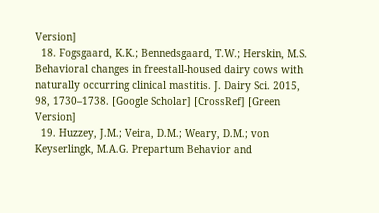Version]
  18. Fogsgaard, K.K.; Bennedsgaard, T.W.; Herskin, M.S. Behavioral changes in freestall-housed dairy cows with naturally occurring clinical mastitis. J. Dairy Sci. 2015, 98, 1730–1738. [Google Scholar] [CrossRef] [Green Version]
  19. Huzzey, J.M.; Veira, D.M.; Weary, D.M.; von Keyserlingk, M.A.G. Prepartum Behavior and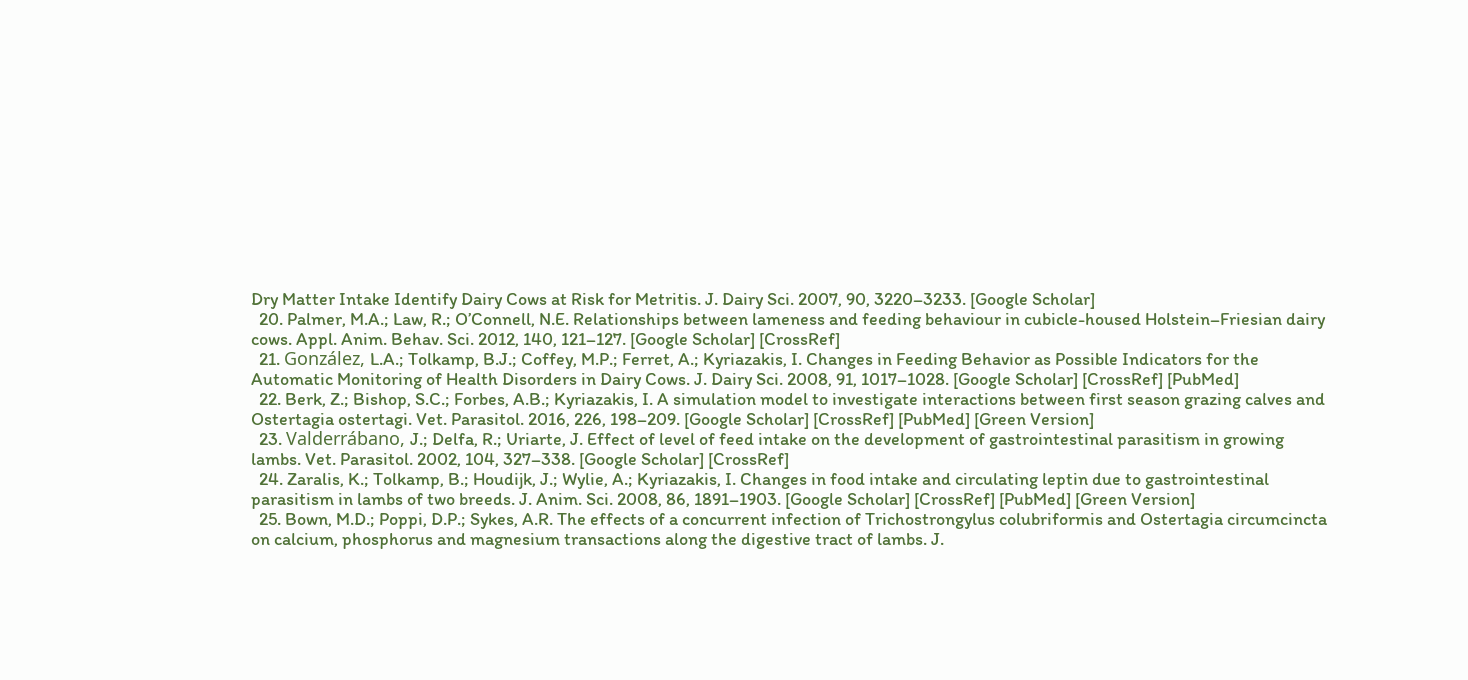Dry Matter Intake Identify Dairy Cows at Risk for Metritis. J. Dairy Sci. 2007, 90, 3220–3233. [Google Scholar]
  20. Palmer, M.A.; Law, R.; O’Connell, N.E. Relationships between lameness and feeding behaviour in cubicle-housed Holstein–Friesian dairy cows. Appl. Anim. Behav. Sci. 2012, 140, 121–127. [Google Scholar] [CrossRef]
  21. González, L.A.; Tolkamp, B.J.; Coffey, M.P.; Ferret, A.; Kyriazakis, I. Changes in Feeding Behavior as Possible Indicators for the Automatic Monitoring of Health Disorders in Dairy Cows. J. Dairy Sci. 2008, 91, 1017–1028. [Google Scholar] [CrossRef] [PubMed]
  22. Berk, Z.; Bishop, S.C.; Forbes, A.B.; Kyriazakis, I. A simulation model to investigate interactions between first season grazing calves and Ostertagia ostertagi. Vet. Parasitol. 2016, 226, 198–209. [Google Scholar] [CrossRef] [PubMed] [Green Version]
  23. Valderrábano, J.; Delfa, R.; Uriarte, J. Effect of level of feed intake on the development of gastrointestinal parasitism in growing lambs. Vet. Parasitol. 2002, 104, 327–338. [Google Scholar] [CrossRef]
  24. Zaralis, K.; Tolkamp, B.; Houdijk, J.; Wylie, A.; Kyriazakis, I. Changes in food intake and circulating leptin due to gastrointestinal parasitism in lambs of two breeds. J. Anim. Sci. 2008, 86, 1891–1903. [Google Scholar] [CrossRef] [PubMed] [Green Version]
  25. Bown, M.D.; Poppi, D.P.; Sykes, A.R. The effects of a concurrent infection of Trichostrongylus colubriformis and Ostertagia circumcincta on calcium, phosphorus and magnesium transactions along the digestive tract of lambs. J.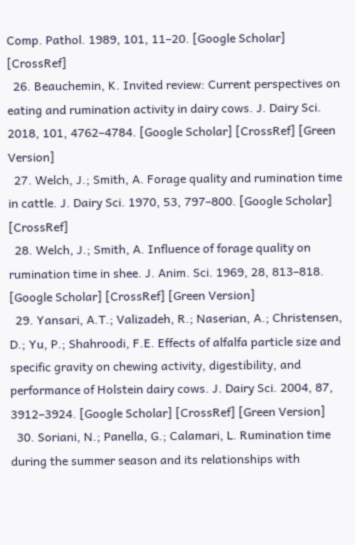Comp. Pathol. 1989, 101, 11–20. [Google Scholar] [CrossRef]
  26. Beauchemin, K. Invited review: Current perspectives on eating and rumination activity in dairy cows. J. Dairy Sci. 2018, 101, 4762–4784. [Google Scholar] [CrossRef] [Green Version]
  27. Welch, J.; Smith, A. Forage quality and rumination time in cattle. J. Dairy Sci. 1970, 53, 797–800. [Google Scholar] [CrossRef]
  28. Welch, J.; Smith, A. Influence of forage quality on rumination time in shee. J. Anim. Sci. 1969, 28, 813–818. [Google Scholar] [CrossRef] [Green Version]
  29. Yansari, A.T.; Valizadeh, R.; Naserian, A.; Christensen, D.; Yu, P.; Shahroodi, F.E. Effects of alfalfa particle size and specific gravity on chewing activity, digestibility, and performance of Holstein dairy cows. J. Dairy Sci. 2004, 87, 3912–3924. [Google Scholar] [CrossRef] [Green Version]
  30. Soriani, N.; Panella, G.; Calamari, L. Rumination time during the summer season and its relationships with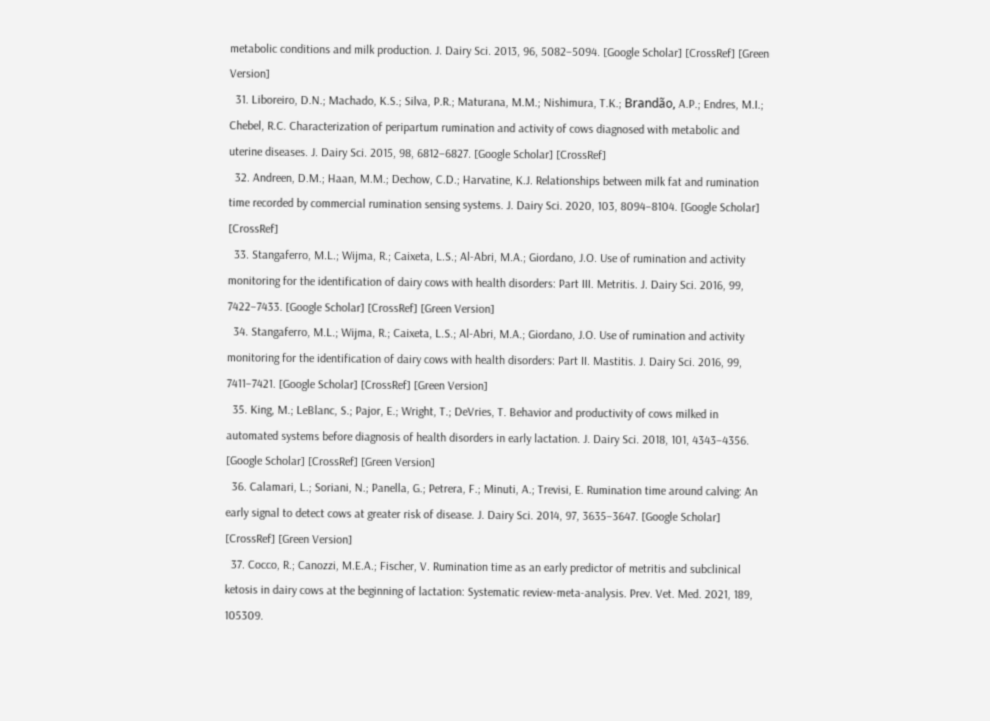metabolic conditions and milk production. J. Dairy Sci. 2013, 96, 5082–5094. [Google Scholar] [CrossRef] [Green Version]
  31. Liboreiro, D.N.; Machado, K.S.; Silva, P.R.; Maturana, M.M.; Nishimura, T.K.; Brandão, A.P.; Endres, M.I.; Chebel, R.C. Characterization of peripartum rumination and activity of cows diagnosed with metabolic and uterine diseases. J. Dairy Sci. 2015, 98, 6812–6827. [Google Scholar] [CrossRef]
  32. Andreen, D.M.; Haan, M.M.; Dechow, C.D.; Harvatine, K.J. Relationships between milk fat and rumination time recorded by commercial rumination sensing systems. J. Dairy Sci. 2020, 103, 8094–8104. [Google Scholar] [CrossRef]
  33. Stangaferro, M.L.; Wijma, R.; Caixeta, L.S.; Al-Abri, M.A.; Giordano, J.O. Use of rumination and activity monitoring for the identification of dairy cows with health disorders: Part III. Metritis. J. Dairy Sci. 2016, 99, 7422–7433. [Google Scholar] [CrossRef] [Green Version]
  34. Stangaferro, M.L.; Wijma, R.; Caixeta, L.S.; Al-Abri, M.A.; Giordano, J.O. Use of rumination and activity monitoring for the identification of dairy cows with health disorders: Part II. Mastitis. J. Dairy Sci. 2016, 99, 7411–7421. [Google Scholar] [CrossRef] [Green Version]
  35. King, M.; LeBlanc, S.; Pajor, E.; Wright, T.; DeVries, T. Behavior and productivity of cows milked in automated systems before diagnosis of health disorders in early lactation. J. Dairy Sci. 2018, 101, 4343–4356. [Google Scholar] [CrossRef] [Green Version]
  36. Calamari, L.; Soriani, N.; Panella, G.; Petrera, F.; Minuti, A.; Trevisi, E. Rumination time around calving: An early signal to detect cows at greater risk of disease. J. Dairy Sci. 2014, 97, 3635–3647. [Google Scholar] [CrossRef] [Green Version]
  37. Cocco, R.; Canozzi, M.E.A.; Fischer, V. Rumination time as an early predictor of metritis and subclinical ketosis in dairy cows at the beginning of lactation: Systematic review-meta-analysis. Prev. Vet. Med. 2021, 189, 105309.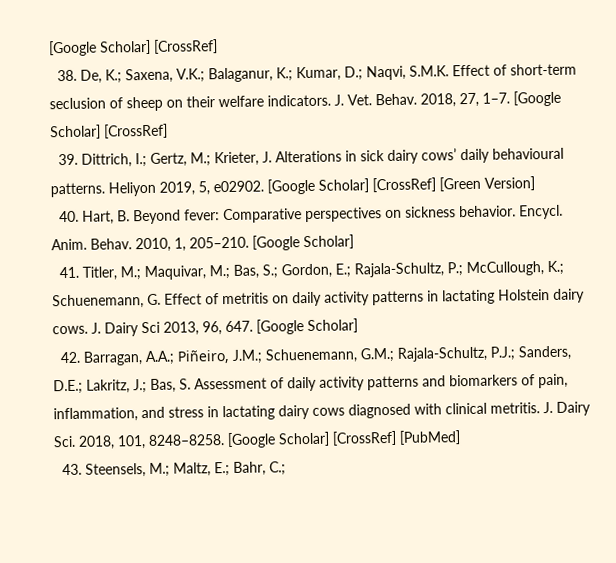[Google Scholar] [CrossRef]
  38. De, K.; Saxena, V.K.; Balaganur, K.; Kumar, D.; Naqvi, S.M.K. Effect of short-term seclusion of sheep on their welfare indicators. J. Vet. Behav. 2018, 27, 1–7. [Google Scholar] [CrossRef]
  39. Dittrich, I.; Gertz, M.; Krieter, J. Alterations in sick dairy cows’ daily behavioural patterns. Heliyon 2019, 5, e02902. [Google Scholar] [CrossRef] [Green Version]
  40. Hart, B. Beyond fever: Comparative perspectives on sickness behavior. Encycl. Anim. Behav. 2010, 1, 205–210. [Google Scholar]
  41. Titler, M.; Maquivar, M.; Bas, S.; Gordon, E.; Rajala-Schultz, P.; McCullough, K.; Schuenemann, G. Effect of metritis on daily activity patterns in lactating Holstein dairy cows. J. Dairy Sci 2013, 96, 647. [Google Scholar]
  42. Barragan, A.A.; Piñeiro, J.M.; Schuenemann, G.M.; Rajala-Schultz, P.J.; Sanders, D.E.; Lakritz, J.; Bas, S. Assessment of daily activity patterns and biomarkers of pain, inflammation, and stress in lactating dairy cows diagnosed with clinical metritis. J. Dairy Sci. 2018, 101, 8248–8258. [Google Scholar] [CrossRef] [PubMed]
  43. Steensels, M.; Maltz, E.; Bahr, C.;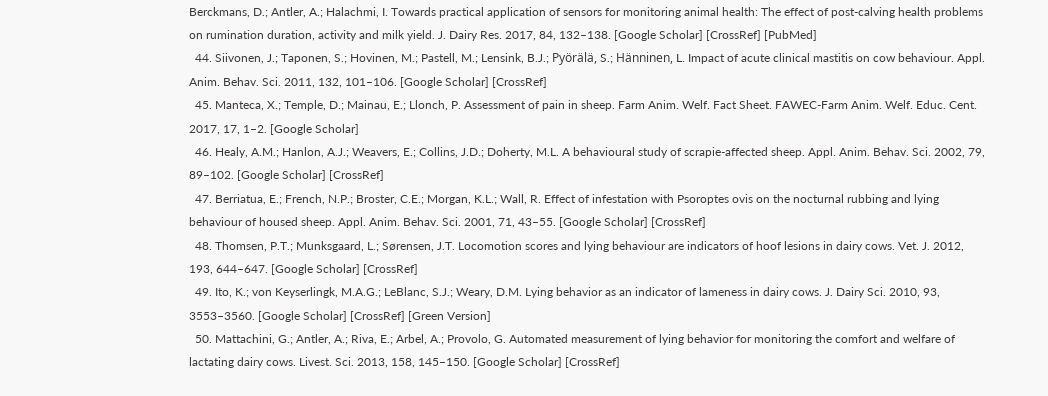Berckmans, D.; Antler, A.; Halachmi, I. Towards practical application of sensors for monitoring animal health: The effect of post-calving health problems on rumination duration, activity and milk yield. J. Dairy Res. 2017, 84, 132–138. [Google Scholar] [CrossRef] [PubMed]
  44. Siivonen, J.; Taponen, S.; Hovinen, M.; Pastell, M.; Lensink, B.J.; Pyörälä, S.; Hänninen, L. Impact of acute clinical mastitis on cow behaviour. Appl. Anim. Behav. Sci. 2011, 132, 101–106. [Google Scholar] [CrossRef]
  45. Manteca, X.; Temple, D.; Mainau, E.; Llonch, P. Assessment of pain in sheep. Farm Anim. Welf. Fact Sheet. FAWEC-Farm Anim. Welf. Educ. Cent. 2017, 17, 1–2. [Google Scholar]
  46. Healy, A.M.; Hanlon, A.J.; Weavers, E.; Collins, J.D.; Doherty, M.L. A behavioural study of scrapie-affected sheep. Appl. Anim. Behav. Sci. 2002, 79, 89–102. [Google Scholar] [CrossRef]
  47. Berriatua, E.; French, N.P.; Broster, C.E.; Morgan, K.L.; Wall, R. Effect of infestation with Psoroptes ovis on the nocturnal rubbing and lying behaviour of housed sheep. Appl. Anim. Behav. Sci. 2001, 71, 43–55. [Google Scholar] [CrossRef]
  48. Thomsen, P.T.; Munksgaard, L.; Sørensen, J.T. Locomotion scores and lying behaviour are indicators of hoof lesions in dairy cows. Vet. J. 2012, 193, 644–647. [Google Scholar] [CrossRef]
  49. Ito, K.; von Keyserlingk, M.A.G.; LeBlanc, S.J.; Weary, D.M. Lying behavior as an indicator of lameness in dairy cows. J. Dairy Sci. 2010, 93, 3553–3560. [Google Scholar] [CrossRef] [Green Version]
  50. Mattachini, G.; Antler, A.; Riva, E.; Arbel, A.; Provolo, G. Automated measurement of lying behavior for monitoring the comfort and welfare of lactating dairy cows. Livest. Sci. 2013, 158, 145–150. [Google Scholar] [CrossRef]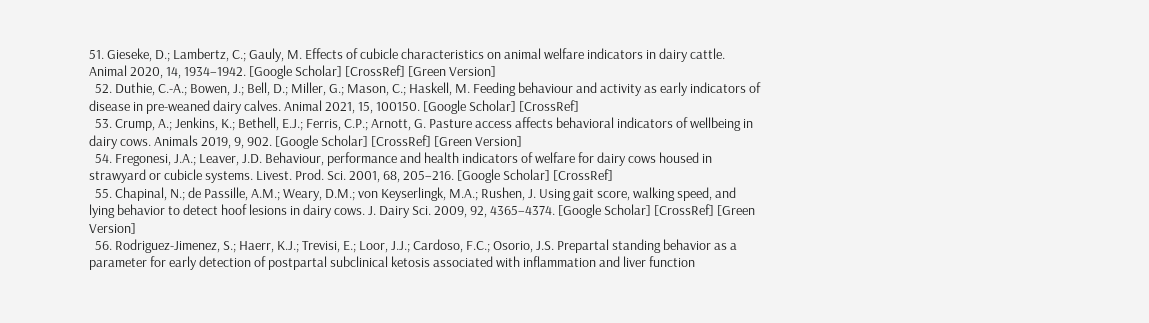51. Gieseke, D.; Lambertz, C.; Gauly, M. Effects of cubicle characteristics on animal welfare indicators in dairy cattle. Animal 2020, 14, 1934–1942. [Google Scholar] [CrossRef] [Green Version]
  52. Duthie, C.-A.; Bowen, J.; Bell, D.; Miller, G.; Mason, C.; Haskell, M. Feeding behaviour and activity as early indicators of disease in pre-weaned dairy calves. Animal 2021, 15, 100150. [Google Scholar] [CrossRef]
  53. Crump, A.; Jenkins, K.; Bethell, E.J.; Ferris, C.P.; Arnott, G. Pasture access affects behavioral indicators of wellbeing in dairy cows. Animals 2019, 9, 902. [Google Scholar] [CrossRef] [Green Version]
  54. Fregonesi, J.A.; Leaver, J.D. Behaviour, performance and health indicators of welfare for dairy cows housed in strawyard or cubicle systems. Livest. Prod. Sci. 2001, 68, 205–216. [Google Scholar] [CrossRef]
  55. Chapinal, N.; de Passille, A.M.; Weary, D.M.; von Keyserlingk, M.A.; Rushen, J. Using gait score, walking speed, and lying behavior to detect hoof lesions in dairy cows. J. Dairy Sci. 2009, 92, 4365–4374. [Google Scholar] [CrossRef] [Green Version]
  56. Rodriguez-Jimenez, S.; Haerr, K.J.; Trevisi, E.; Loor, J.J.; Cardoso, F.C.; Osorio, J.S. Prepartal standing behavior as a parameter for early detection of postpartal subclinical ketosis associated with inflammation and liver function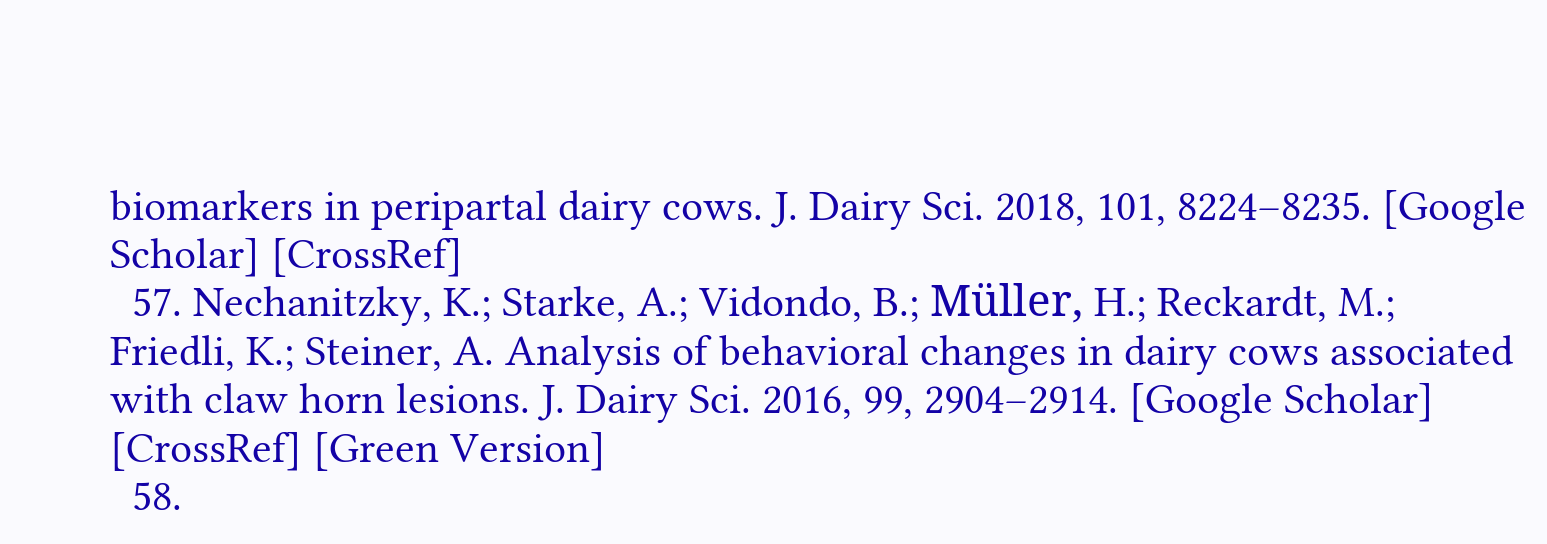biomarkers in peripartal dairy cows. J. Dairy Sci. 2018, 101, 8224–8235. [Google Scholar] [CrossRef]
  57. Nechanitzky, K.; Starke, A.; Vidondo, B.; Müller, H.; Reckardt, M.; Friedli, K.; Steiner, A. Analysis of behavioral changes in dairy cows associated with claw horn lesions. J. Dairy Sci. 2016, 99, 2904–2914. [Google Scholar] [CrossRef] [Green Version]
  58.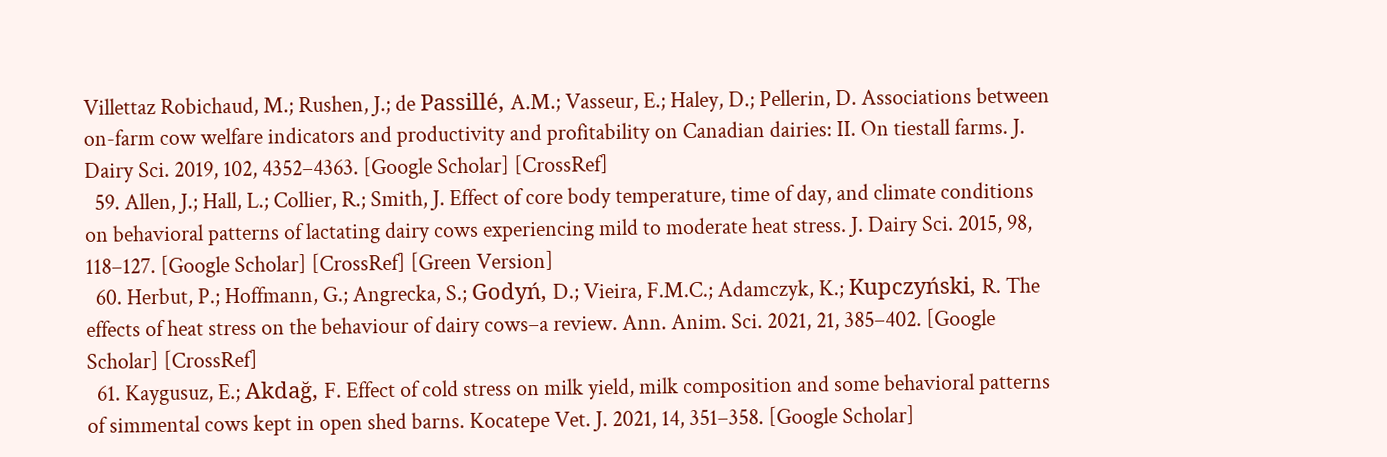Villettaz Robichaud, M.; Rushen, J.; de Passillé, A.M.; Vasseur, E.; Haley, D.; Pellerin, D. Associations between on-farm cow welfare indicators and productivity and profitability on Canadian dairies: II. On tiestall farms. J. Dairy Sci. 2019, 102, 4352–4363. [Google Scholar] [CrossRef]
  59. Allen, J.; Hall, L.; Collier, R.; Smith, J. Effect of core body temperature, time of day, and climate conditions on behavioral patterns of lactating dairy cows experiencing mild to moderate heat stress. J. Dairy Sci. 2015, 98, 118–127. [Google Scholar] [CrossRef] [Green Version]
  60. Herbut, P.; Hoffmann, G.; Angrecka, S.; Godyń, D.; Vieira, F.M.C.; Adamczyk, K.; Kupczyński, R. The effects of heat stress on the behaviour of dairy cows–a review. Ann. Anim. Sci. 2021, 21, 385–402. [Google Scholar] [CrossRef]
  61. Kaygusuz, E.; Akdağ, F. Effect of cold stress on milk yield, milk composition and some behavioral patterns of simmental cows kept in open shed barns. Kocatepe Vet. J. 2021, 14, 351–358. [Google Scholar]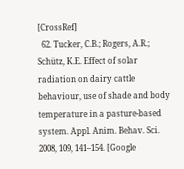[CrossRef]
  62. Tucker, C.B.; Rogers, A.R.; Schütz, K.E. Effect of solar radiation on dairy cattle behaviour, use of shade and body temperature in a pasture-based system. Appl. Anim. Behav. Sci. 2008, 109, 141–154. [Google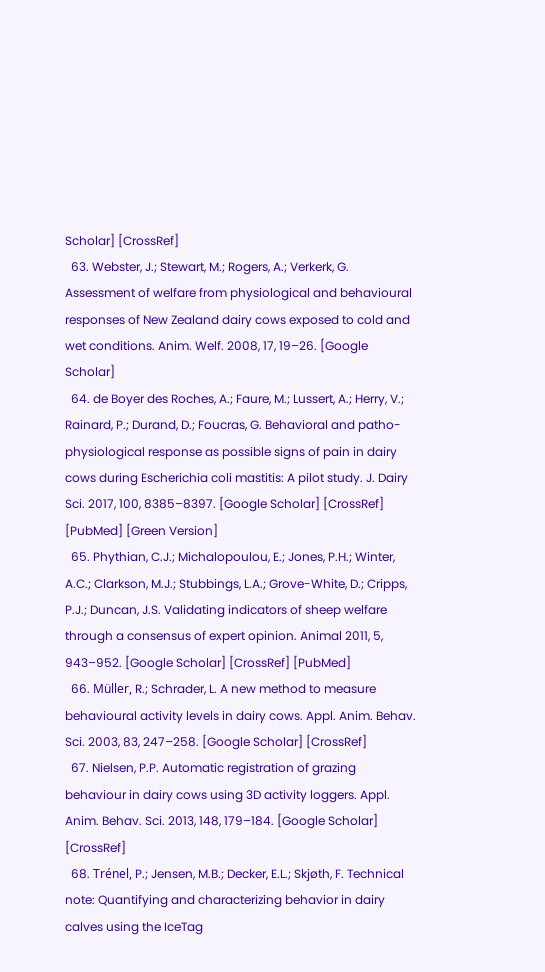Scholar] [CrossRef]
  63. Webster, J.; Stewart, M.; Rogers, A.; Verkerk, G. Assessment of welfare from physiological and behavioural responses of New Zealand dairy cows exposed to cold and wet conditions. Anim. Welf. 2008, 17, 19–26. [Google Scholar]
  64. de Boyer des Roches, A.; Faure, M.; Lussert, A.; Herry, V.; Rainard, P.; Durand, D.; Foucras, G. Behavioral and patho-physiological response as possible signs of pain in dairy cows during Escherichia coli mastitis: A pilot study. J. Dairy Sci. 2017, 100, 8385–8397. [Google Scholar] [CrossRef] [PubMed] [Green Version]
  65. Phythian, C.J.; Michalopoulou, E.; Jones, P.H.; Winter, A.C.; Clarkson, M.J.; Stubbings, L.A.; Grove-White, D.; Cripps, P.J.; Duncan, J.S. Validating indicators of sheep welfare through a consensus of expert opinion. Animal 2011, 5, 943–952. [Google Scholar] [CrossRef] [PubMed]
  66. Müller, R.; Schrader, L. A new method to measure behavioural activity levels in dairy cows. Appl. Anim. Behav. Sci. 2003, 83, 247–258. [Google Scholar] [CrossRef]
  67. Nielsen, P.P. Automatic registration of grazing behaviour in dairy cows using 3D activity loggers. Appl. Anim. Behav. Sci. 2013, 148, 179–184. [Google Scholar] [CrossRef]
  68. Trénel, P.; Jensen, M.B.; Decker, E.L.; Skjøth, F. Technical note: Quantifying and characterizing behavior in dairy calves using the IceTag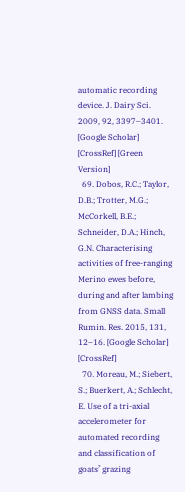automatic recording device. J. Dairy Sci. 2009, 92, 3397–3401. [Google Scholar] [CrossRef] [Green Version]
  69. Dobos, R.C.; Taylor, D.B.; Trotter, M.G.; McCorkell, B.E.; Schneider, D.A.; Hinch, G.N. Characterising activities of free-ranging Merino ewes before, during and after lambing from GNSS data. Small Rumin. Res. 2015, 131, 12–16. [Google Scholar] [CrossRef]
  70. Moreau, M.; Siebert, S.; Buerkert, A.; Schlecht, E. Use of a tri-axial accelerometer for automated recording and classification of goats’ grazing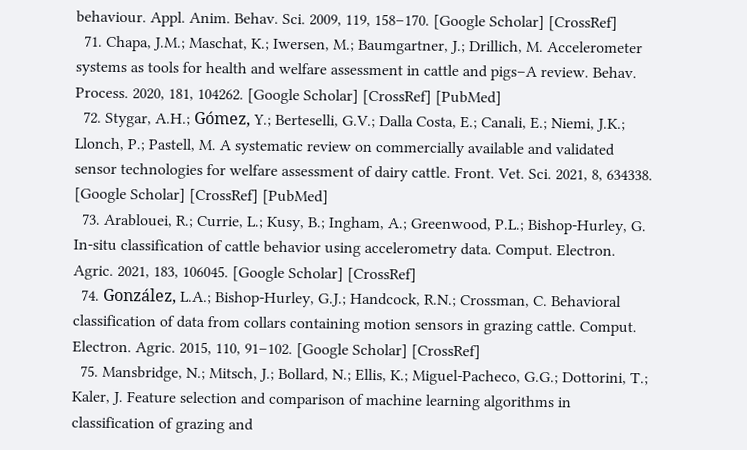behaviour. Appl. Anim. Behav. Sci. 2009, 119, 158–170. [Google Scholar] [CrossRef]
  71. Chapa, J.M.; Maschat, K.; Iwersen, M.; Baumgartner, J.; Drillich, M. Accelerometer systems as tools for health and welfare assessment in cattle and pigs–A review. Behav. Process. 2020, 181, 104262. [Google Scholar] [CrossRef] [PubMed]
  72. Stygar, A.H.; Gómez, Y.; Berteselli, G.V.; Dalla Costa, E.; Canali, E.; Niemi, J.K.; Llonch, P.; Pastell, M. A systematic review on commercially available and validated sensor technologies for welfare assessment of dairy cattle. Front. Vet. Sci. 2021, 8, 634338. [Google Scholar] [CrossRef] [PubMed]
  73. Arablouei, R.; Currie, L.; Kusy, B.; Ingham, A.; Greenwood, P.L.; Bishop-Hurley, G. In-situ classification of cattle behavior using accelerometry data. Comput. Electron. Agric. 2021, 183, 106045. [Google Scholar] [CrossRef]
  74. González, L.A.; Bishop-Hurley, G.J.; Handcock, R.N.; Crossman, C. Behavioral classification of data from collars containing motion sensors in grazing cattle. Comput. Electron. Agric. 2015, 110, 91–102. [Google Scholar] [CrossRef]
  75. Mansbridge, N.; Mitsch, J.; Bollard, N.; Ellis, K.; Miguel-Pacheco, G.G.; Dottorini, T.; Kaler, J. Feature selection and comparison of machine learning algorithms in classification of grazing and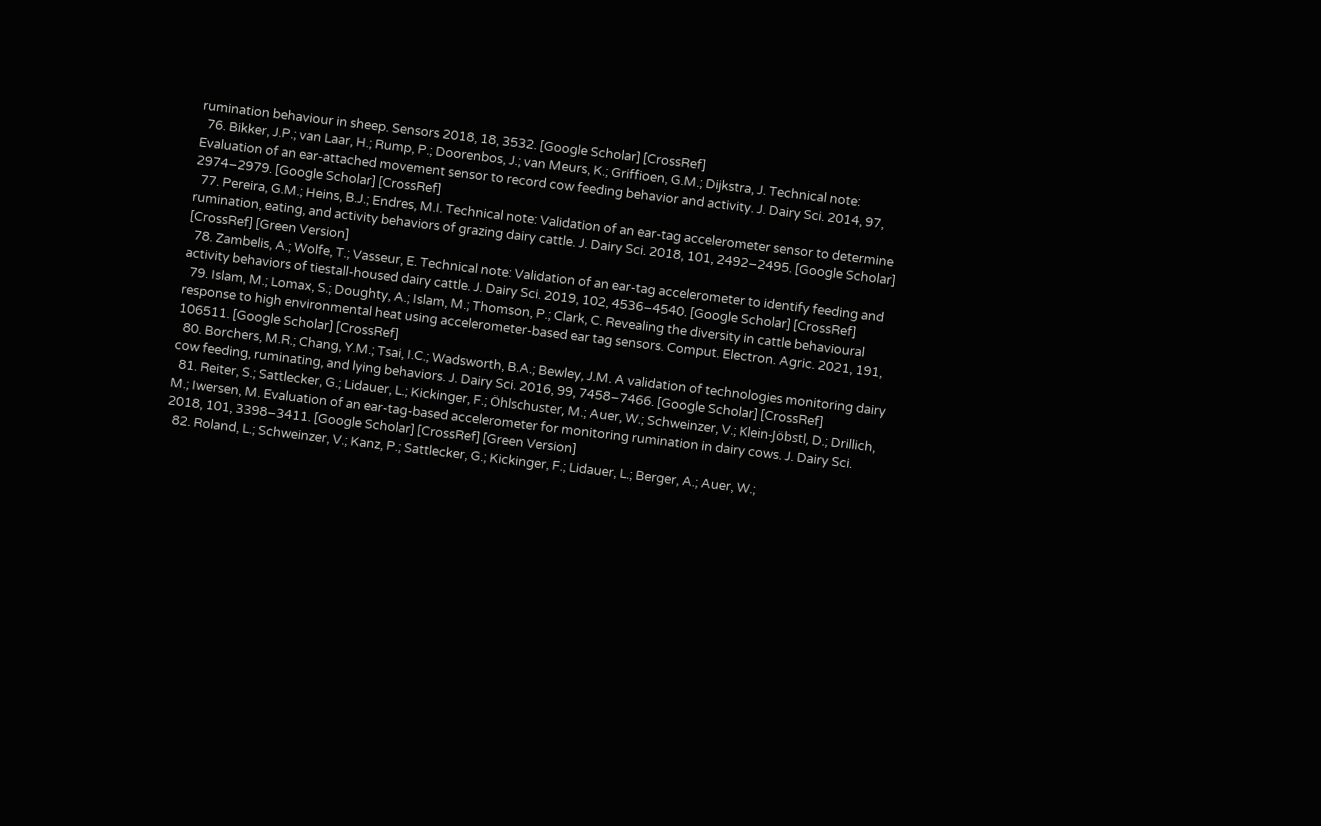rumination behaviour in sheep. Sensors 2018, 18, 3532. [Google Scholar] [CrossRef]
  76. Bikker, J.P.; van Laar, H.; Rump, P.; Doorenbos, J.; van Meurs, K.; Griffioen, G.M.; Dijkstra, J. Technical note: Evaluation of an ear-attached movement sensor to record cow feeding behavior and activity. J. Dairy Sci. 2014, 97, 2974–2979. [Google Scholar] [CrossRef]
  77. Pereira, G.M.; Heins, B.J.; Endres, M.I. Technical note: Validation of an ear-tag accelerometer sensor to determine rumination, eating, and activity behaviors of grazing dairy cattle. J. Dairy Sci. 2018, 101, 2492–2495. [Google Scholar] [CrossRef] [Green Version]
  78. Zambelis, A.; Wolfe, T.; Vasseur, E. Technical note: Validation of an ear-tag accelerometer to identify feeding and activity behaviors of tiestall-housed dairy cattle. J. Dairy Sci. 2019, 102, 4536–4540. [Google Scholar] [CrossRef]
  79. Islam, M.; Lomax, S.; Doughty, A.; Islam, M.; Thomson, P.; Clark, C. Revealing the diversity in cattle behavioural response to high environmental heat using accelerometer-based ear tag sensors. Comput. Electron. Agric. 2021, 191, 106511. [Google Scholar] [CrossRef]
  80. Borchers, M.R.; Chang, Y.M.; Tsai, I.C.; Wadsworth, B.A.; Bewley, J.M. A validation of technologies monitoring dairy cow feeding, ruminating, and lying behaviors. J. Dairy Sci. 2016, 99, 7458–7466. [Google Scholar] [CrossRef]
  81. Reiter, S.; Sattlecker, G.; Lidauer, L.; Kickinger, F.; Öhlschuster, M.; Auer, W.; Schweinzer, V.; Klein-Jöbstl, D.; Drillich, M.; Iwersen, M. Evaluation of an ear-tag-based accelerometer for monitoring rumination in dairy cows. J. Dairy Sci. 2018, 101, 3398–3411. [Google Scholar] [CrossRef] [Green Version]
  82. Roland, L.; Schweinzer, V.; Kanz, P.; Sattlecker, G.; Kickinger, F.; Lidauer, L.; Berger, A.; Auer, W.;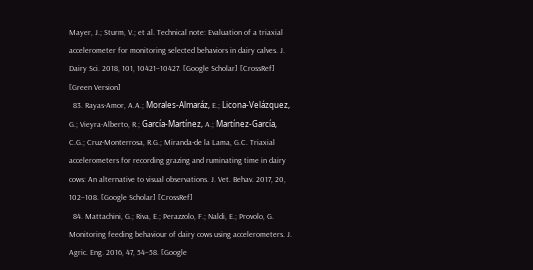Mayer, J.; Sturm, V.; et al. Technical note: Evaluation of a triaxial accelerometer for monitoring selected behaviors in dairy calves. J. Dairy Sci. 2018, 101, 10421–10427. [Google Scholar] [CrossRef] [Green Version]
  83. Rayas-Amor, A.A.; Morales-Almaráz, E.; Licona-Velázquez, G.; Vieyra-Alberto, R.; García-Martínez, A.; Martínez-García, C.G.; Cruz-Monterrosa, R.G.; Miranda-de la Lama, G.C. Triaxial accelerometers for recording grazing and ruminating time in dairy cows: An alternative to visual observations. J. Vet. Behav. 2017, 20, 102–108. [Google Scholar] [CrossRef]
  84. Mattachini, G.; Riva, E.; Perazzolo, F.; Naldi, E.; Provolo, G. Monitoring feeding behaviour of dairy cows using accelerometers. J. Agric. Eng. 2016, 47, 54–58. [Google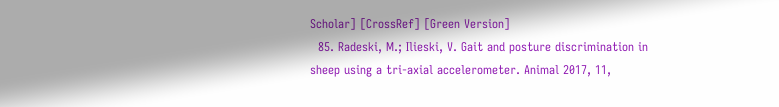Scholar] [CrossRef] [Green Version]
  85. Radeski, M.; Ilieski, V. Gait and posture discrimination in sheep using a tri-axial accelerometer. Animal 2017, 11,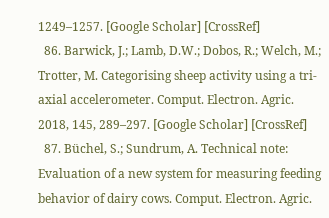1249–1257. [Google Scholar] [CrossRef]
  86. Barwick, J.; Lamb, D.W.; Dobos, R.; Welch, M.; Trotter, M. Categorising sheep activity using a tri-axial accelerometer. Comput. Electron. Agric. 2018, 145, 289–297. [Google Scholar] [CrossRef]
  87. Büchel, S.; Sundrum, A. Technical note: Evaluation of a new system for measuring feeding behavior of dairy cows. Comput. Electron. Agric.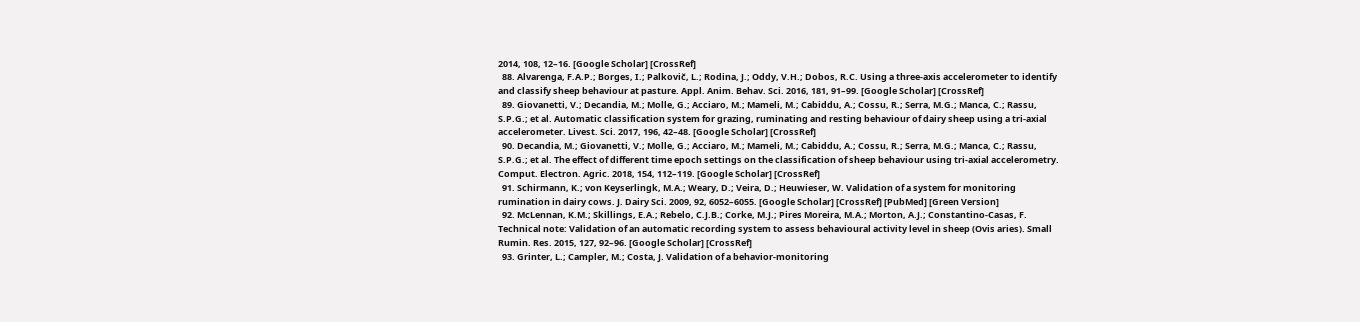2014, 108, 12–16. [Google Scholar] [CrossRef]
  88. Alvarenga, F.A.P.; Borges, I.; Palkovič, L.; Rodina, J.; Oddy, V.H.; Dobos, R.C. Using a three-axis accelerometer to identify and classify sheep behaviour at pasture. Appl. Anim. Behav. Sci. 2016, 181, 91–99. [Google Scholar] [CrossRef]
  89. Giovanetti, V.; Decandia, M.; Molle, G.; Acciaro, M.; Mameli, M.; Cabiddu, A.; Cossu, R.; Serra, M.G.; Manca, C.; Rassu, S.P.G.; et al. Automatic classification system for grazing, ruminating and resting behaviour of dairy sheep using a tri-axial accelerometer. Livest. Sci. 2017, 196, 42–48. [Google Scholar] [CrossRef]
  90. Decandia, M.; Giovanetti, V.; Molle, G.; Acciaro, M.; Mameli, M.; Cabiddu, A.; Cossu, R.; Serra, M.G.; Manca, C.; Rassu, S.P.G.; et al. The effect of different time epoch settings on the classification of sheep behaviour using tri-axial accelerometry. Comput. Electron. Agric. 2018, 154, 112–119. [Google Scholar] [CrossRef]
  91. Schirmann, K.; von Keyserlingk, M.A.; Weary, D.; Veira, D.; Heuwieser, W. Validation of a system for monitoring rumination in dairy cows. J. Dairy Sci. 2009, 92, 6052–6055. [Google Scholar] [CrossRef] [PubMed] [Green Version]
  92. McLennan, K.M.; Skillings, E.A.; Rebelo, C.J.B.; Corke, M.J.; Pires Moreira, M.A.; Morton, A.J.; Constantino-Casas, F. Technical note: Validation of an automatic recording system to assess behavioural activity level in sheep (Ovis aries). Small Rumin. Res. 2015, 127, 92–96. [Google Scholar] [CrossRef]
  93. Grinter, L.; Campler, M.; Costa, J. Validation of a behavior-monitoring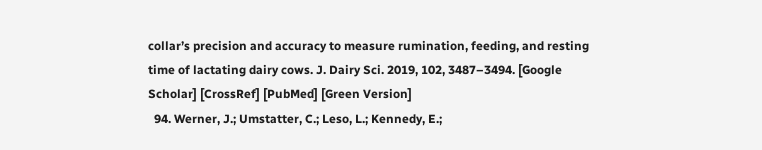collar’s precision and accuracy to measure rumination, feeding, and resting time of lactating dairy cows. J. Dairy Sci. 2019, 102, 3487–3494. [Google Scholar] [CrossRef] [PubMed] [Green Version]
  94. Werner, J.; Umstatter, C.; Leso, L.; Kennedy, E.;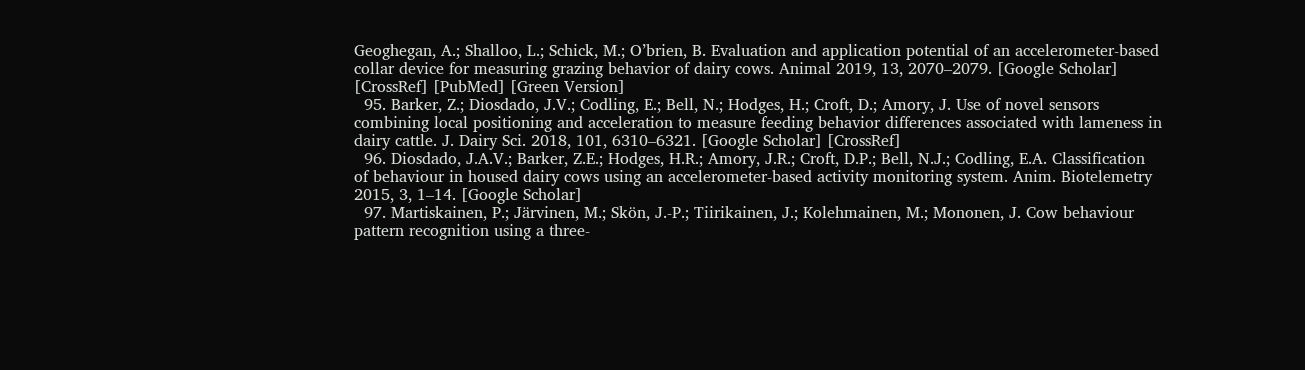Geoghegan, A.; Shalloo, L.; Schick, M.; O’brien, B. Evaluation and application potential of an accelerometer-based collar device for measuring grazing behavior of dairy cows. Animal 2019, 13, 2070–2079. [Google Scholar] [CrossRef] [PubMed] [Green Version]
  95. Barker, Z.; Diosdado, J.V.; Codling, E.; Bell, N.; Hodges, H.; Croft, D.; Amory, J. Use of novel sensors combining local positioning and acceleration to measure feeding behavior differences associated with lameness in dairy cattle. J. Dairy Sci. 2018, 101, 6310–6321. [Google Scholar] [CrossRef]
  96. Diosdado, J.A.V.; Barker, Z.E.; Hodges, H.R.; Amory, J.R.; Croft, D.P.; Bell, N.J.; Codling, E.A. Classification of behaviour in housed dairy cows using an accelerometer-based activity monitoring system. Anim. Biotelemetry 2015, 3, 1–14. [Google Scholar]
  97. Martiskainen, P.; Järvinen, M.; Skön, J.-P.; Tiirikainen, J.; Kolehmainen, M.; Mononen, J. Cow behaviour pattern recognition using a three-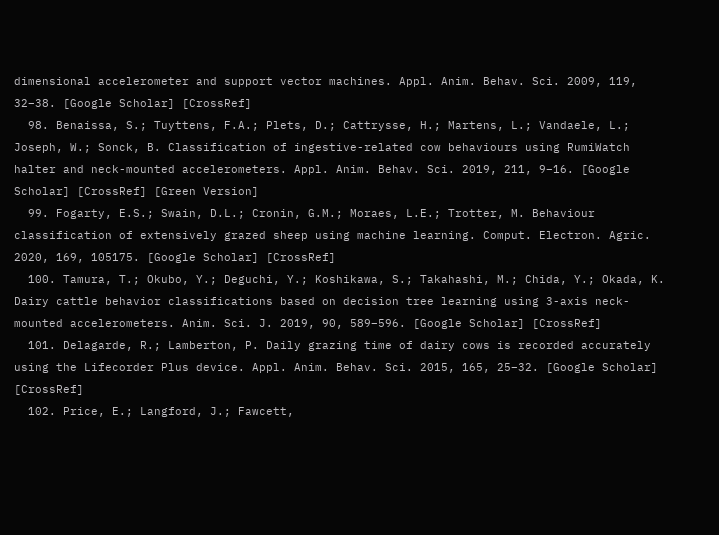dimensional accelerometer and support vector machines. Appl. Anim. Behav. Sci. 2009, 119, 32–38. [Google Scholar] [CrossRef]
  98. Benaissa, S.; Tuyttens, F.A.; Plets, D.; Cattrysse, H.; Martens, L.; Vandaele, L.; Joseph, W.; Sonck, B. Classification of ingestive-related cow behaviours using RumiWatch halter and neck-mounted accelerometers. Appl. Anim. Behav. Sci. 2019, 211, 9–16. [Google Scholar] [CrossRef] [Green Version]
  99. Fogarty, E.S.; Swain, D.L.; Cronin, G.M.; Moraes, L.E.; Trotter, M. Behaviour classification of extensively grazed sheep using machine learning. Comput. Electron. Agric. 2020, 169, 105175. [Google Scholar] [CrossRef]
  100. Tamura, T.; Okubo, Y.; Deguchi, Y.; Koshikawa, S.; Takahashi, M.; Chida, Y.; Okada, K. Dairy cattle behavior classifications based on decision tree learning using 3-axis neck-mounted accelerometers. Anim. Sci. J. 2019, 90, 589–596. [Google Scholar] [CrossRef]
  101. Delagarde, R.; Lamberton, P. Daily grazing time of dairy cows is recorded accurately using the Lifecorder Plus device. Appl. Anim. Behav. Sci. 2015, 165, 25–32. [Google Scholar] [CrossRef]
  102. Price, E.; Langford, J.; Fawcett,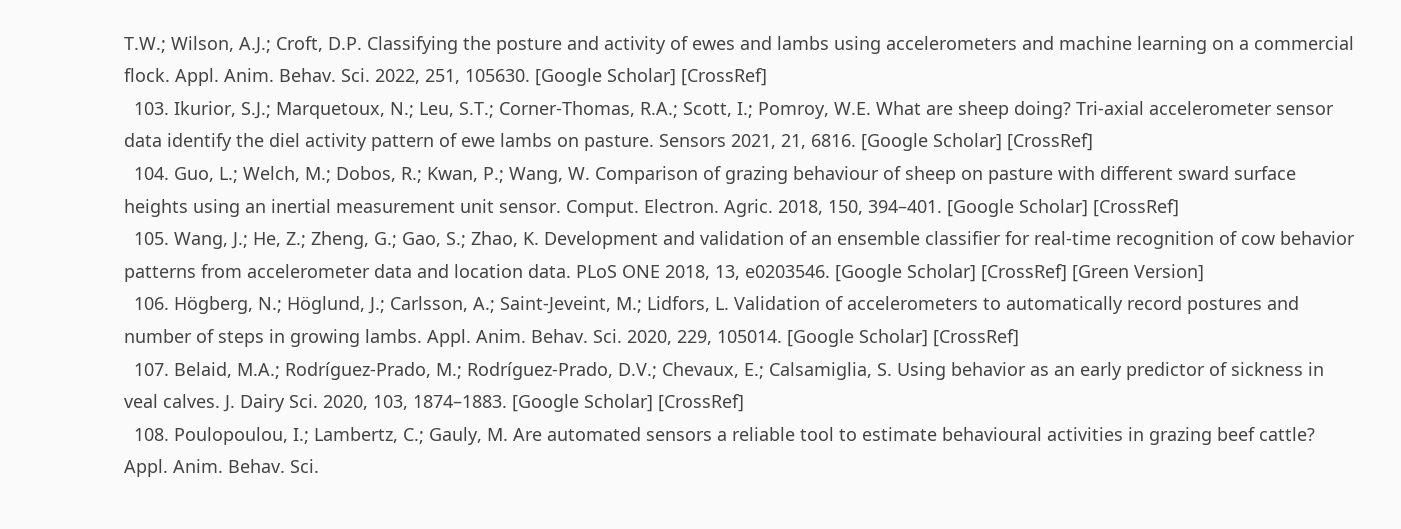T.W.; Wilson, A.J.; Croft, D.P. Classifying the posture and activity of ewes and lambs using accelerometers and machine learning on a commercial flock. Appl. Anim. Behav. Sci. 2022, 251, 105630. [Google Scholar] [CrossRef]
  103. Ikurior, S.J.; Marquetoux, N.; Leu, S.T.; Corner-Thomas, R.A.; Scott, I.; Pomroy, W.E. What are sheep doing? Tri-axial accelerometer sensor data identify the diel activity pattern of ewe lambs on pasture. Sensors 2021, 21, 6816. [Google Scholar] [CrossRef]
  104. Guo, L.; Welch, M.; Dobos, R.; Kwan, P.; Wang, W. Comparison of grazing behaviour of sheep on pasture with different sward surface heights using an inertial measurement unit sensor. Comput. Electron. Agric. 2018, 150, 394–401. [Google Scholar] [CrossRef]
  105. Wang, J.; He, Z.; Zheng, G.; Gao, S.; Zhao, K. Development and validation of an ensemble classifier for real-time recognition of cow behavior patterns from accelerometer data and location data. PLoS ONE 2018, 13, e0203546. [Google Scholar] [CrossRef] [Green Version]
  106. Högberg, N.; Höglund, J.; Carlsson, A.; Saint-Jeveint, M.; Lidfors, L. Validation of accelerometers to automatically record postures and number of steps in growing lambs. Appl. Anim. Behav. Sci. 2020, 229, 105014. [Google Scholar] [CrossRef]
  107. Belaid, M.A.; Rodríguez-Prado, M.; Rodríguez-Prado, D.V.; Chevaux, E.; Calsamiglia, S. Using behavior as an early predictor of sickness in veal calves. J. Dairy Sci. 2020, 103, 1874–1883. [Google Scholar] [CrossRef]
  108. Poulopoulou, I.; Lambertz, C.; Gauly, M. Are automated sensors a reliable tool to estimate behavioural activities in grazing beef cattle? Appl. Anim. Behav. Sci.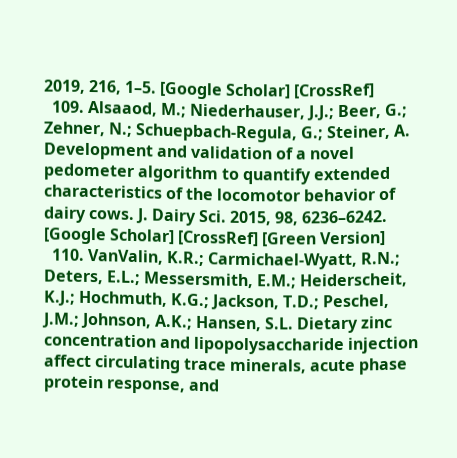2019, 216, 1–5. [Google Scholar] [CrossRef]
  109. Alsaaod, M.; Niederhauser, J.J.; Beer, G.; Zehner, N.; Schuepbach-Regula, G.; Steiner, A. Development and validation of a novel pedometer algorithm to quantify extended characteristics of the locomotor behavior of dairy cows. J. Dairy Sci. 2015, 98, 6236–6242. [Google Scholar] [CrossRef] [Green Version]
  110. VanValin, K.R.; Carmichael-Wyatt, R.N.; Deters, E.L.; Messersmith, E.M.; Heiderscheit, K.J.; Hochmuth, K.G.; Jackson, T.D.; Peschel, J.M.; Johnson, A.K.; Hansen, S.L. Dietary zinc concentration and lipopolysaccharide injection affect circulating trace minerals, acute phase protein response, and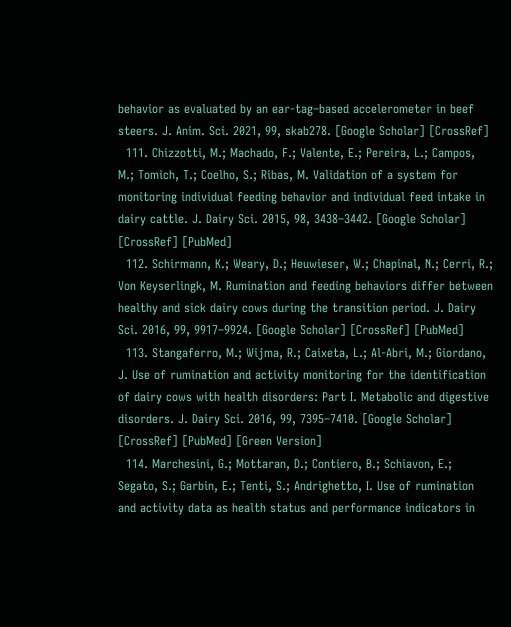behavior as evaluated by an ear-tag–based accelerometer in beef steers. J. Anim. Sci. 2021, 99, skab278. [Google Scholar] [CrossRef]
  111. Chizzotti, M.; Machado, F.; Valente, E.; Pereira, L.; Campos, M.; Tomich, T.; Coelho, S.; Ribas, M. Validation of a system for monitoring individual feeding behavior and individual feed intake in dairy cattle. J. Dairy Sci. 2015, 98, 3438–3442. [Google Scholar] [CrossRef] [PubMed]
  112. Schirmann, K.; Weary, D.; Heuwieser, W.; Chapinal, N.; Cerri, R.; Von Keyserlingk, M. Rumination and feeding behaviors differ between healthy and sick dairy cows during the transition period. J. Dairy Sci. 2016, 99, 9917–9924. [Google Scholar] [CrossRef] [PubMed]
  113. Stangaferro, M.; Wijma, R.; Caixeta, L.; Al-Abri, M.; Giordano, J. Use of rumination and activity monitoring for the identification of dairy cows with health disorders: Part I. Metabolic and digestive disorders. J. Dairy Sci. 2016, 99, 7395–7410. [Google Scholar] [CrossRef] [PubMed] [Green Version]
  114. Marchesini, G.; Mottaran, D.; Contiero, B.; Schiavon, E.; Segato, S.; Garbin, E.; Tenti, S.; Andrighetto, I. Use of rumination and activity data as health status and performance indicators in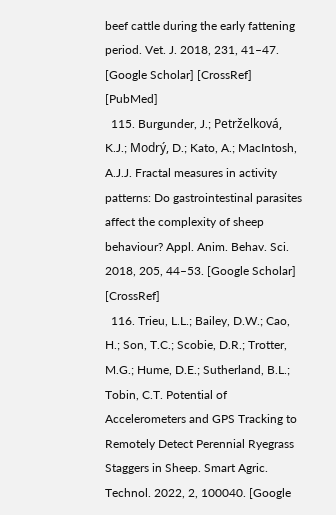beef cattle during the early fattening period. Vet. J. 2018, 231, 41–47. [Google Scholar] [CrossRef] [PubMed]
  115. Burgunder, J.; Petrželková, K.J.; Modrý, D.; Kato, A.; MacIntosh, A.J.J. Fractal measures in activity patterns: Do gastrointestinal parasites affect the complexity of sheep behaviour? Appl. Anim. Behav. Sci. 2018, 205, 44–53. [Google Scholar] [CrossRef]
  116. Trieu, L.L.; Bailey, D.W.; Cao, H.; Son, T.C.; Scobie, D.R.; Trotter, M.G.; Hume, D.E.; Sutherland, B.L.; Tobin, C.T. Potential of Accelerometers and GPS Tracking to Remotely Detect Perennial Ryegrass Staggers in Sheep. Smart Agric. Technol. 2022, 2, 100040. [Google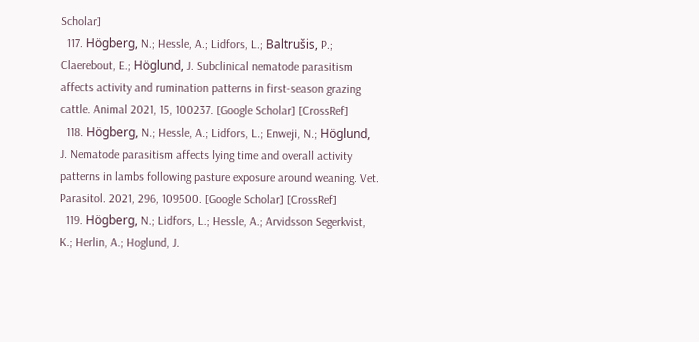Scholar]
  117. Högberg, N.; Hessle, A.; Lidfors, L.; Baltrušis, P.; Claerebout, E.; Höglund, J. Subclinical nematode parasitism affects activity and rumination patterns in first-season grazing cattle. Animal 2021, 15, 100237. [Google Scholar] [CrossRef]
  118. Högberg, N.; Hessle, A.; Lidfors, L.; Enweji, N.; Höglund, J. Nematode parasitism affects lying time and overall activity patterns in lambs following pasture exposure around weaning. Vet. Parasitol. 2021, 296, 109500. [Google Scholar] [CrossRef]
  119. Högberg, N.; Lidfors, L.; Hessle, A.; Arvidsson Segerkvist, K.; Herlin, A.; Hoglund, J.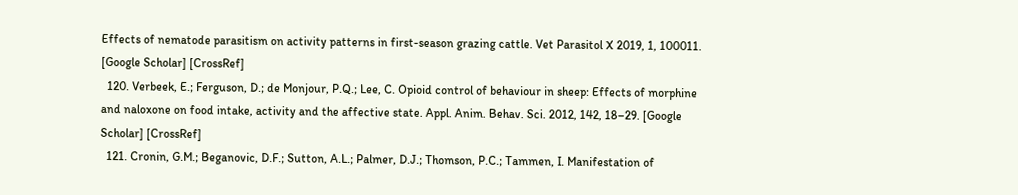Effects of nematode parasitism on activity patterns in first-season grazing cattle. Vet Parasitol X 2019, 1, 100011. [Google Scholar] [CrossRef]
  120. Verbeek, E.; Ferguson, D.; de Monjour, P.Q.; Lee, C. Opioid control of behaviour in sheep: Effects of morphine and naloxone on food intake, activity and the affective state. Appl. Anim. Behav. Sci. 2012, 142, 18–29. [Google Scholar] [CrossRef]
  121. Cronin, G.M.; Beganovic, D.F.; Sutton, A.L.; Palmer, D.J.; Thomson, P.C.; Tammen, I. Manifestation of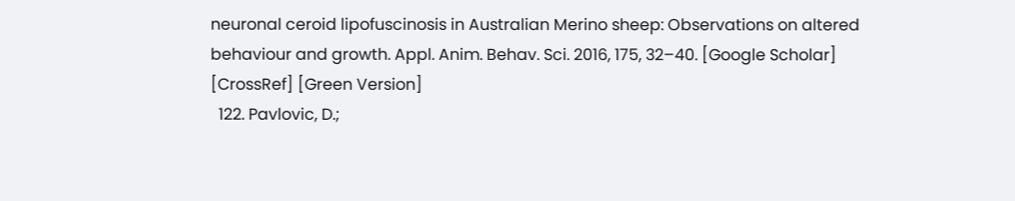neuronal ceroid lipofuscinosis in Australian Merino sheep: Observations on altered behaviour and growth. Appl. Anim. Behav. Sci. 2016, 175, 32–40. [Google Scholar] [CrossRef] [Green Version]
  122. Pavlovic, D.;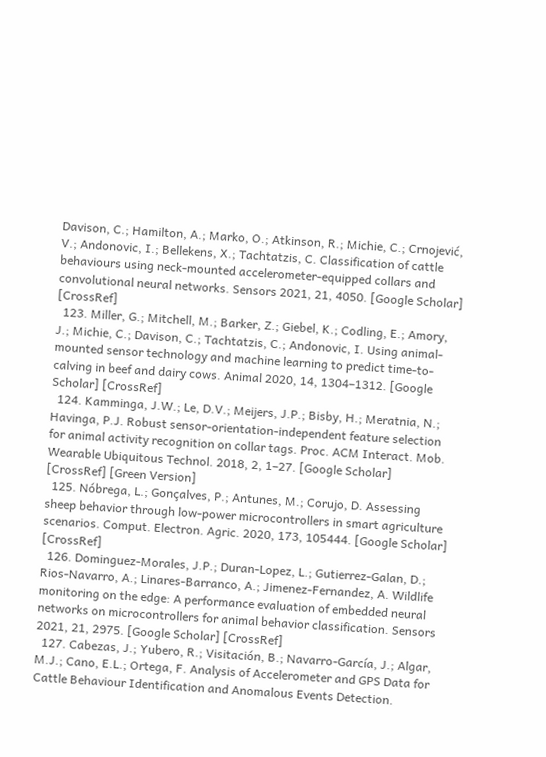Davison, C.; Hamilton, A.; Marko, O.; Atkinson, R.; Michie, C.; Crnojević, V.; Andonovic, I.; Bellekens, X.; Tachtatzis, C. Classification of cattle behaviours using neck-mounted accelerometer-equipped collars and convolutional neural networks. Sensors 2021, 21, 4050. [Google Scholar] [CrossRef]
  123. Miller, G.; Mitchell, M.; Barker, Z.; Giebel, K.; Codling, E.; Amory, J.; Michie, C.; Davison, C.; Tachtatzis, C.; Andonovic, I. Using animal-mounted sensor technology and machine learning to predict time-to-calving in beef and dairy cows. Animal 2020, 14, 1304–1312. [Google Scholar] [CrossRef]
  124. Kamminga, J.W.; Le, D.V.; Meijers, J.P.; Bisby, H.; Meratnia, N.; Havinga, P.J. Robust sensor-orientation-independent feature selection for animal activity recognition on collar tags. Proc. ACM Interact. Mob. Wearable Ubiquitous Technol. 2018, 2, 1–27. [Google Scholar] [CrossRef] [Green Version]
  125. Nóbrega, L.; Gonçalves, P.; Antunes, M.; Corujo, D. Assessing sheep behavior through low-power microcontrollers in smart agriculture scenarios. Comput. Electron. Agric. 2020, 173, 105444. [Google Scholar] [CrossRef]
  126. Dominguez-Morales, J.P.; Duran-Lopez, L.; Gutierrez-Galan, D.; Rios-Navarro, A.; Linares-Barranco, A.; Jimenez-Fernandez, A. Wildlife monitoring on the edge: A performance evaluation of embedded neural networks on microcontrollers for animal behavior classification. Sensors 2021, 21, 2975. [Google Scholar] [CrossRef]
  127. Cabezas, J.; Yubero, R.; Visitación, B.; Navarro-García, J.; Algar, M.J.; Cano, E.L.; Ortega, F. Analysis of Accelerometer and GPS Data for Cattle Behaviour Identification and Anomalous Events Detection.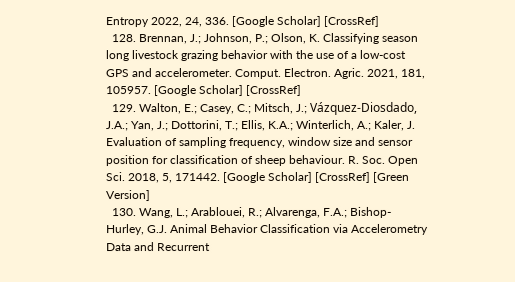Entropy 2022, 24, 336. [Google Scholar] [CrossRef]
  128. Brennan, J.; Johnson, P.; Olson, K. Classifying season long livestock grazing behavior with the use of a low-cost GPS and accelerometer. Comput. Electron. Agric. 2021, 181, 105957. [Google Scholar] [CrossRef]
  129. Walton, E.; Casey, C.; Mitsch, J.; Vázquez-Diosdado, J.A.; Yan, J.; Dottorini, T.; Ellis, K.A.; Winterlich, A.; Kaler, J. Evaluation of sampling frequency, window size and sensor position for classification of sheep behaviour. R. Soc. Open Sci. 2018, 5, 171442. [Google Scholar] [CrossRef] [Green Version]
  130. Wang, L.; Arablouei, R.; Alvarenga, F.A.; Bishop-Hurley, G.J. Animal Behavior Classification via Accelerometry Data and Recurrent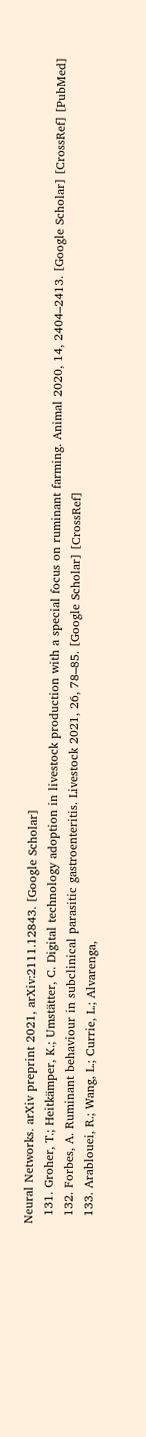Neural Networks. arXiv preprint 2021, arXiv:2111.12843. [Google Scholar]
  131. Groher, T.; Heitkämper, K.; Umstätter, C. Digital technology adoption in livestock production with a special focus on ruminant farming. Animal 2020, 14, 2404–2413. [Google Scholar] [CrossRef] [PubMed]
  132. Forbes, A. Ruminant behaviour in subclinical parasitic gastroenteritis. Livestock 2021, 26, 78–85. [Google Scholar] [CrossRef]
  133. Arablouei, R.; Wang, L.; Currie, L.; Alvarenga,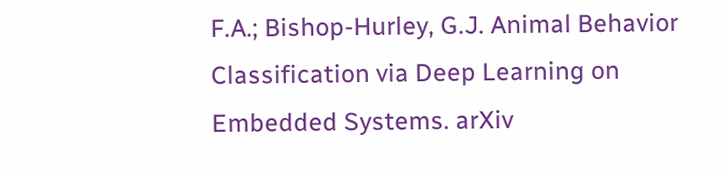F.A.; Bishop-Hurley, G.J. Animal Behavior Classification via Deep Learning on Embedded Systems. arXiv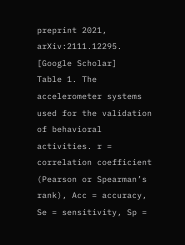preprint 2021, arXiv:2111.12295. [Google Scholar]
Table 1. The accelerometer systems used for the validation of behavioral activities. r = correlation coefficient (Pearson or Spearman’s rank), Acc = accuracy, Se = sensitivity, Sp =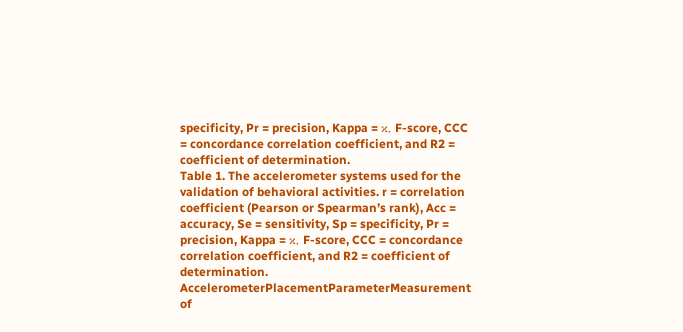specificity, Pr = precision, Kappa = κ, F-score, CCC = concordance correlation coefficient, and R2 = coefficient of determination.
Table 1. The accelerometer systems used for the validation of behavioral activities. r = correlation coefficient (Pearson or Spearman’s rank), Acc = accuracy, Se = sensitivity, Sp = specificity, Pr = precision, Kappa = κ, F-score, CCC = concordance correlation coefficient, and R2 = coefficient of determination.
AccelerometerPlacementParameterMeasurement of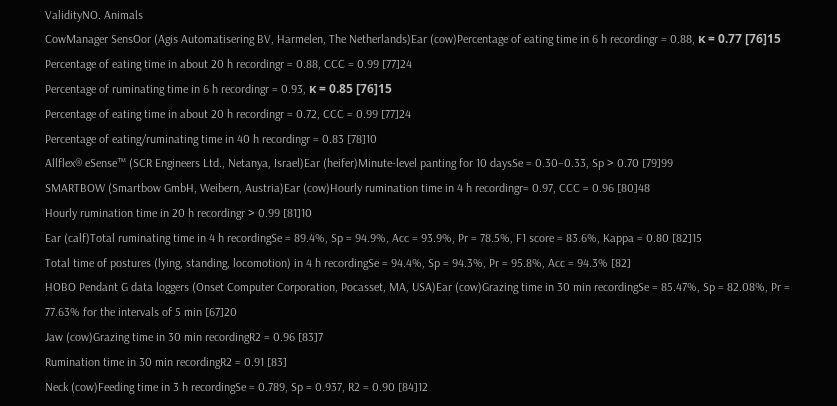ValidityNO. Animals
CowManager SensOor (Agis Automatisering BV, Harmelen, The Netherlands)Ear (cow)Percentage of eating time in 6 h recordingr = 0.88, κ = 0.77 [76]15
Percentage of eating time in about 20 h recordingr = 0.88, CCC = 0.99 [77]24
Percentage of ruminating time in 6 h recordingr = 0.93, κ = 0.85 [76]15
Percentage of eating time in about 20 h recordingr = 0.72, CCC = 0.99 [77]24
Percentage of eating/ruminating time in 40 h recordingr = 0.83 [78]10
Allflex® eSense™ (SCR Engineers Ltd., Netanya, Israel)Ear (heifer)Minute-level panting for 10 daysSe = 0.30–0.33, Sp > 0.70 [79]99
SMARTBOW (Smartbow GmbH, Weibern, Austria)Ear (cow)Hourly rumination time in 4 h recordingr= 0.97, CCC = 0.96 [80]48
Hourly rumination time in 20 h recordingr > 0.99 [81]10
Ear (calf)Total ruminating time in 4 h recordingSe = 89.4%, Sp = 94.9%, Acc = 93.9%, Pr = 78.5%, F1 score = 83.6%, Kappa = 0.80 [82]15
Total time of postures (lying, standing, locomotion) in 4 h recordingSe = 94.4%, Sp = 94.3%, Pr = 95.8%, Acc = 94.3% [82]
HOBO Pendant G data loggers (Onset Computer Corporation, Pocasset, MA, USA)Ear (cow)Grazing time in 30 min recordingSe = 85.47%, Sp = 82.08%, Pr = 77.63% for the intervals of 5 min [67]20
Jaw (cow)Grazing time in 30 min recordingR2 = 0.96 [83]7
Rumination time in 30 min recordingR2 = 0.91 [83]
Neck (cow)Feeding time in 3 h recordingSe = 0.789, Sp = 0.937, R2 = 0.90 [84]12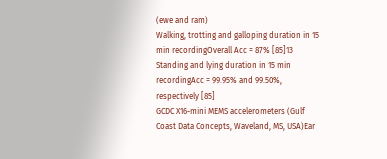(ewe and ram)
Walking, trotting and galloping duration in 15 min recordingOverall Acc = 87% [85]13
Standing and lying duration in 15 min recordingAcc = 99.95% and 99.50%, respectively [85]
GCDC X16-mini MEMS accelerometers (Gulf Coast Data Concepts, Waveland, MS, USA)Ear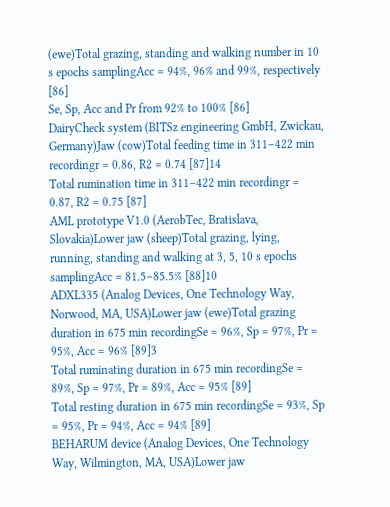(ewe)Total grazing, standing and walking number in 10 s epochs samplingAcc = 94%, 96% and 99%, respectively [86]
Se, Sp, Acc and Pr from 92% to 100% [86]
DairyCheck system (BITSz engineering GmbH, Zwickau, Germany)Jaw (cow)Total feeding time in 311–422 min recordingr = 0.86, R2 = 0.74 [87]14
Total rumination time in 311–422 min recordingr = 0.87, R2 = 0.75 [87]
AML prototype V1.0 (AerobTec, Bratislava, Slovakia)Lower jaw (sheep)Total grazing, lying, running, standing and walking at 3, 5, 10 s epochs samplingAcc = 81.5–85.5% [88]10
ADXL335 (Analog Devices, One Technology Way, Norwood, MA, USA)Lower jaw (ewe)Total grazing duration in 675 min recordingSe = 96%, Sp = 97%, Pr = 95%, Acc = 96% [89]3
Total ruminating duration in 675 min recordingSe = 89%, Sp = 97%, Pr = 89%, Acc = 95% [89]
Total resting duration in 675 min recordingSe = 93%, Sp = 95%, Pr = 94%, Acc = 94% [89]
BEHARUM device (Analog Devices, One Technology Way, Wilmington, MA, USA)Lower jaw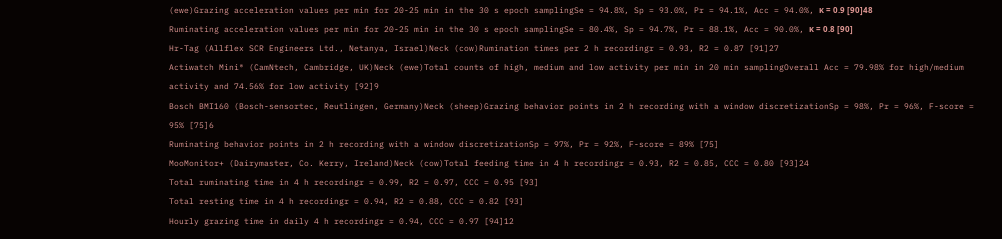(ewe)Grazing acceleration values per min for 20-25 min in the 30 s epoch samplingSe = 94.8%, Sp = 93.0%, Pr = 94.1%, Acc = 94.0%, κ = 0.9 [90]48
Ruminating acceleration values per min for 20-25 min in the 30 s epoch samplingSe = 80.4%, Sp = 94.7%, Pr = 88.1%, Acc = 90.0%, κ = 0.8 [90]
Hr-Tag (Allflex SCR Engineers Ltd., Netanya, Israel)Neck (cow)Rumination times per 2 h recordingr = 0.93, R2 = 0.87 [91]27
Actiwatch Mini® (CamNtech, Cambridge, UK)Neck (ewe)Total counts of high, medium and low activity per min in 20 min samplingOverall Acc = 79.98% for high/medium activity and 74.56% for low activity [92]9
Bosch BMI160 (Bosch-sensortec, Reutlingen, Germany)Neck (sheep)Grazing behavior points in 2 h recording with a window discretizationSp = 98%, Pr = 96%, F-score = 95% [75]6
Ruminating behavior points in 2 h recording with a window discretizationSp = 97%, Pr = 92%, F-score = 89% [75]
MooMonitor+ (Dairymaster, Co. Kerry, Ireland)Neck (cow)Total feeding time in 4 h recordingr = 0.93, R2 = 0.85, CCC = 0.80 [93]24
Total ruminating time in 4 h recordingr = 0.99, R2 = 0.97, CCC = 0.95 [93]
Total resting time in 4 h recordingr = 0.94, R2 = 0.88, CCC = 0.82 [93]
Hourly grazing time in daily 4 h recordingr = 0.94, CCC = 0.97 [94]12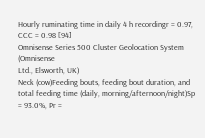Hourly ruminating time in daily 4 h recordingr = 0.97, CCC = 0.98 [94]
Omnisense Series 500 Cluster Geolocation System (Omnisense
Ltd., Elsworth, UK)
Neck (cow)Feeding bouts, feeding bout duration, and total feeding time (daily, morning/afternoon/night)Sp = 93.0%, Pr =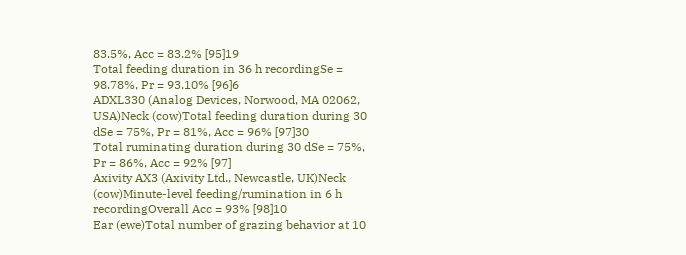83.5%, Acc = 83.2% [95]19
Total feeding duration in 36 h recordingSe = 98.78%, Pr = 93.10% [96]6
ADXL330 (Analog Devices, Norwood, MA 02062, USA)Neck (cow)Total feeding duration during 30 dSe = 75%, Pr = 81%, Acc = 96% [97]30
Total ruminating duration during 30 dSe = 75%, Pr = 86%, Acc = 92% [97]
Axivity AX3 (Axivity Ltd., Newcastle, UK)Neck (cow)Minute-level feeding/rumination in 6 h recordingOverall Acc = 93% [98]10
Ear (ewe)Total number of grazing behavior at 10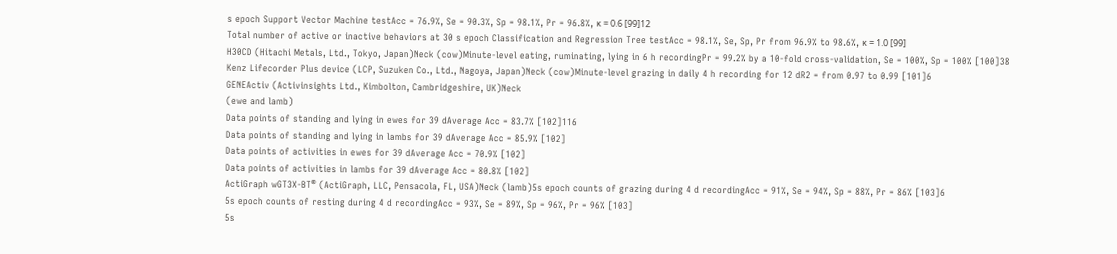s epoch Support Vector Machine testAcc = 76.9%, Se = 90.3%, Sp = 98.1%, Pr = 96.8%, κ = 0.6 [99]12
Total number of active or inactive behaviors at 30 s epoch Classification and Regression Tree testAcc = 98.1%, Se, Sp, Pr from 96.9% to 98.6%, κ = 1.0 [99]
H30CD (Hitachi Metals, Ltd., Tokyo, Japan)Neck (cow)Minute-level eating, ruminating, lying in 6 h recordingPr = 99.2% by a 10-fold cross-validation, Se = 100%, Sp = 100% [100]38
Kenz Lifecorder Plus device (LCP, Suzuken Co., Ltd., Nagoya, Japan)Neck (cow)Minute-level grazing in daily 4 h recording for 12 dR2 = from 0.97 to 0.99 [101]6
GENEActiv (Activinsights Ltd., Kimbolton, Cambridgeshire, UK)Neck
(ewe and lamb)
Data points of standing and lying in ewes for 39 dAverage Acc = 83.7% [102]116
Data points of standing and lying in lambs for 39 dAverage Acc = 85.9% [102]
Data points of activities in ewes for 39 dAverage Acc = 70.9% [102]
Data points of activities in lambs for 39 dAverage Acc = 80.8% [102]
ActiGraph wGT3X-BT® (ActiGraph, LLC, Pensacola, FL, USA)Neck (lamb)5s epoch counts of grazing during 4 d recordingAcc = 91%, Se = 94%, Sp = 88%, Pr = 86% [103]6
5s epoch counts of resting during 4 d recordingAcc = 93%, Se = 89%, Sp = 96%, Pr = 96% [103]
5s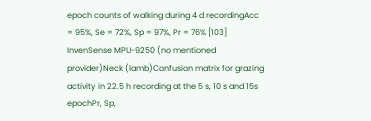epoch counts of walking during 4 d recordingAcc = 95%, Se = 72%, Sp = 97%, Pr = 76% [103]
InvenSense MPU-9250 (no mentioned provider)Neck (lamb)Confusion matrix for grazing activity in 22.5 h recording at the 5 s, 10 s and 15s epochPr, Sp,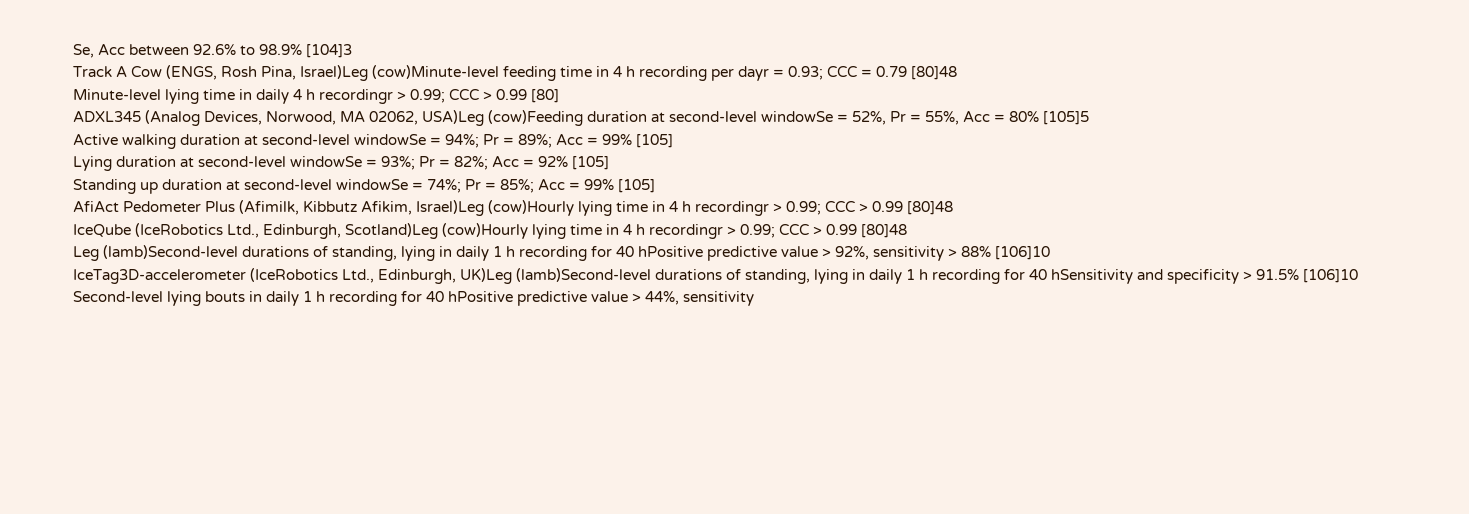Se, Acc between 92.6% to 98.9% [104]3
Track A Cow (ENGS, Rosh Pina, Israel)Leg (cow)Minute-level feeding time in 4 h recording per dayr = 0.93; CCC = 0.79 [80]48
Minute-level lying time in daily 4 h recordingr > 0.99; CCC > 0.99 [80]
ADXL345 (Analog Devices, Norwood, MA 02062, USA)Leg (cow)Feeding duration at second-level windowSe = 52%, Pr = 55%, Acc = 80% [105]5
Active walking duration at second-level windowSe = 94%; Pr = 89%; Acc = 99% [105]
Lying duration at second-level windowSe = 93%; Pr = 82%; Acc = 92% [105]
Standing up duration at second-level windowSe = 74%; Pr = 85%; Acc = 99% [105]
AfiAct Pedometer Plus (Afimilk, Kibbutz Afikim, Israel)Leg (cow)Hourly lying time in 4 h recordingr > 0.99; CCC > 0.99 [80]48
IceQube (IceRobotics Ltd., Edinburgh, Scotland)Leg (cow)Hourly lying time in 4 h recordingr > 0.99; CCC > 0.99 [80]48
Leg (lamb)Second-level durations of standing, lying in daily 1 h recording for 40 hPositive predictive value > 92%, sensitivity > 88% [106]10
IceTag3D-accelerometer (IceRobotics Ltd., Edinburgh, UK)Leg (lamb)Second-level durations of standing, lying in daily 1 h recording for 40 hSensitivity and specificity > 91.5% [106]10
Second-level lying bouts in daily 1 h recording for 40 hPositive predictive value > 44%, sensitivity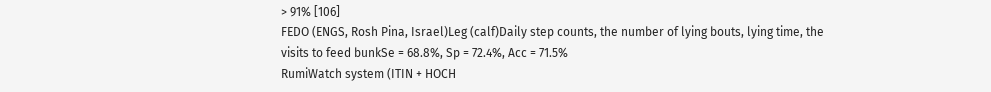> 91% [106]
FEDO (ENGS, Rosh Pina, Israel)Leg (calf)Daily step counts, the number of lying bouts, lying time, the visits to feed bunkSe = 68.8%, Sp = 72.4%, Acc = 71.5%
RumiWatch system (ITIN + HOCH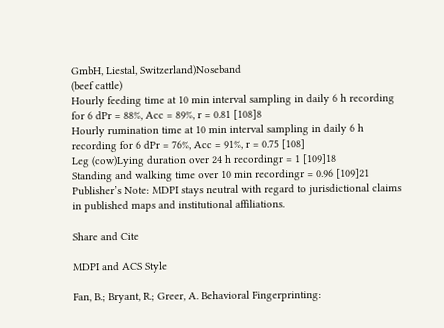GmbH, Liestal, Switzerland)Noseband
(beef cattle)
Hourly feeding time at 10 min interval sampling in daily 6 h recording for 6 dPr = 88%, Acc = 89%, r = 0.81 [108]8
Hourly rumination time at 10 min interval sampling in daily 6 h recording for 6 dPr = 76%, Acc = 91%, r = 0.75 [108]
Leg (cow)Lying duration over 24 h recordingr = 1 [109]18
Standing and walking time over 10 min recordingr = 0.96 [109]21
Publisher’s Note: MDPI stays neutral with regard to jurisdictional claims in published maps and institutional affiliations.

Share and Cite

MDPI and ACS Style

Fan, B.; Bryant, R.; Greer, A. Behavioral Fingerprinting: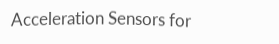Acceleration Sensors for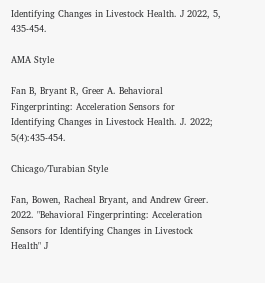Identifying Changes in Livestock Health. J 2022, 5, 435-454.

AMA Style

Fan B, Bryant R, Greer A. Behavioral Fingerprinting: Acceleration Sensors for Identifying Changes in Livestock Health. J. 2022; 5(4):435-454.

Chicago/Turabian Style

Fan, Bowen, Racheal Bryant, and Andrew Greer. 2022. "Behavioral Fingerprinting: Acceleration Sensors for Identifying Changes in Livestock Health" J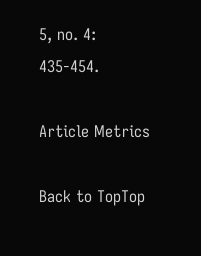5, no. 4: 435-454.

Article Metrics

Back to TopTop